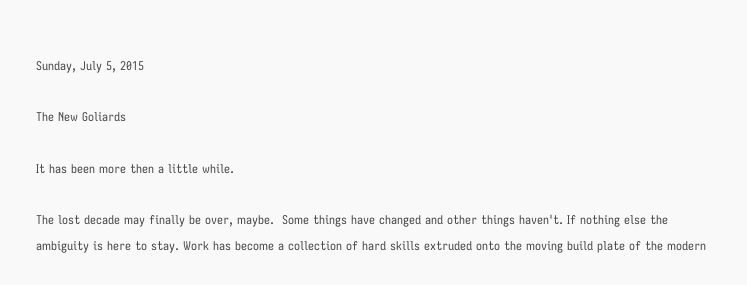Sunday, July 5, 2015

The New Goliards

It has been more then a little while.

The lost decade may finally be over, maybe.  Some things have changed and other things haven't. If nothing else the ambiguity is here to stay. Work has become a collection of hard skills extruded onto the moving build plate of the modern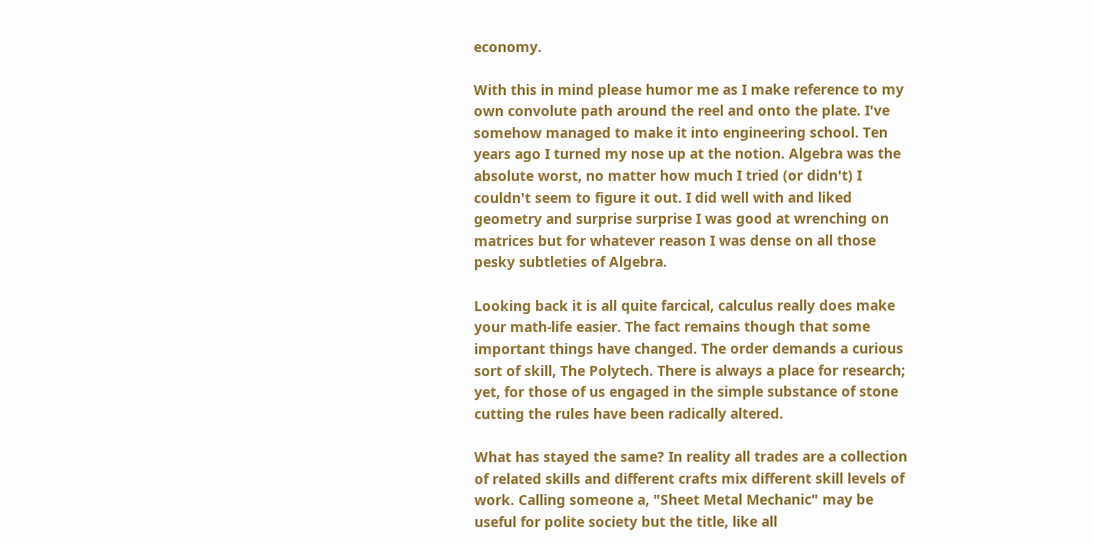economy.

With this in mind please humor me as I make reference to my own convolute path around the reel and onto the plate. I've somehow managed to make it into engineering school. Ten years ago I turned my nose up at the notion. Algebra was the absolute worst, no matter how much I tried (or didn't) I couldn't seem to figure it out. I did well with and liked geometry and surprise surprise I was good at wrenching on matrices but for whatever reason I was dense on all those pesky subtleties of Algebra.

Looking back it is all quite farcical, calculus really does make your math-life easier. The fact remains though that some important things have changed. The order demands a curious sort of skill, The Polytech. There is always a place for research; yet, for those of us engaged in the simple substance of stone cutting the rules have been radically altered.

What has stayed the same? In reality all trades are a collection of related skills and different crafts mix different skill levels of work. Calling someone a, "Sheet Metal Mechanic" may be useful for polite society but the title, like all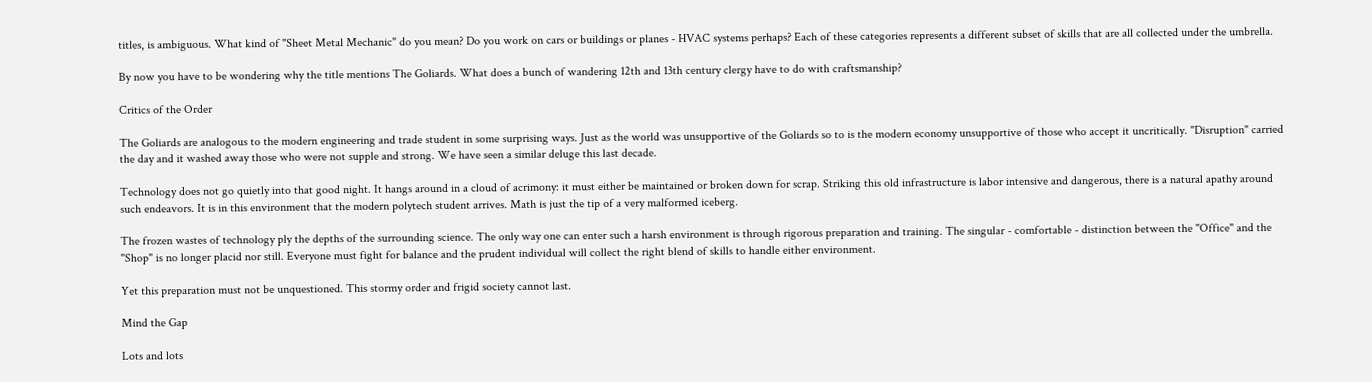titles, is ambiguous. What kind of "Sheet Metal Mechanic" do you mean? Do you work on cars or buildings or planes - HVAC systems perhaps? Each of these categories represents a different subset of skills that are all collected under the umbrella.

By now you have to be wondering why the title mentions The Goliards. What does a bunch of wandering 12th and 13th century clergy have to do with craftsmanship?

Critics of the Order

The Goliards are analogous to the modern engineering and trade student in some surprising ways. Just as the world was unsupportive of the Goliards so to is the modern economy unsupportive of those who accept it uncritically. "Disruption" carried the day and it washed away those who were not supple and strong. We have seen a similar deluge this last decade.

Technology does not go quietly into that good night. It hangs around in a cloud of acrimony: it must either be maintained or broken down for scrap. Striking this old infrastructure is labor intensive and dangerous, there is a natural apathy around such endeavors. It is in this environment that the modern polytech student arrives. Math is just the tip of a very malformed iceberg.

The frozen wastes of technology ply the depths of the surrounding science. The only way one can enter such a harsh environment is through rigorous preparation and training. The singular - comfortable - distinction between the "Office" and the "Shop" is no longer placid nor still. Everyone must fight for balance and the prudent individual will collect the right blend of skills to handle either environment.

Yet this preparation must not be unquestioned. This stormy order and frigid society cannot last.

Mind the Gap

Lots and lots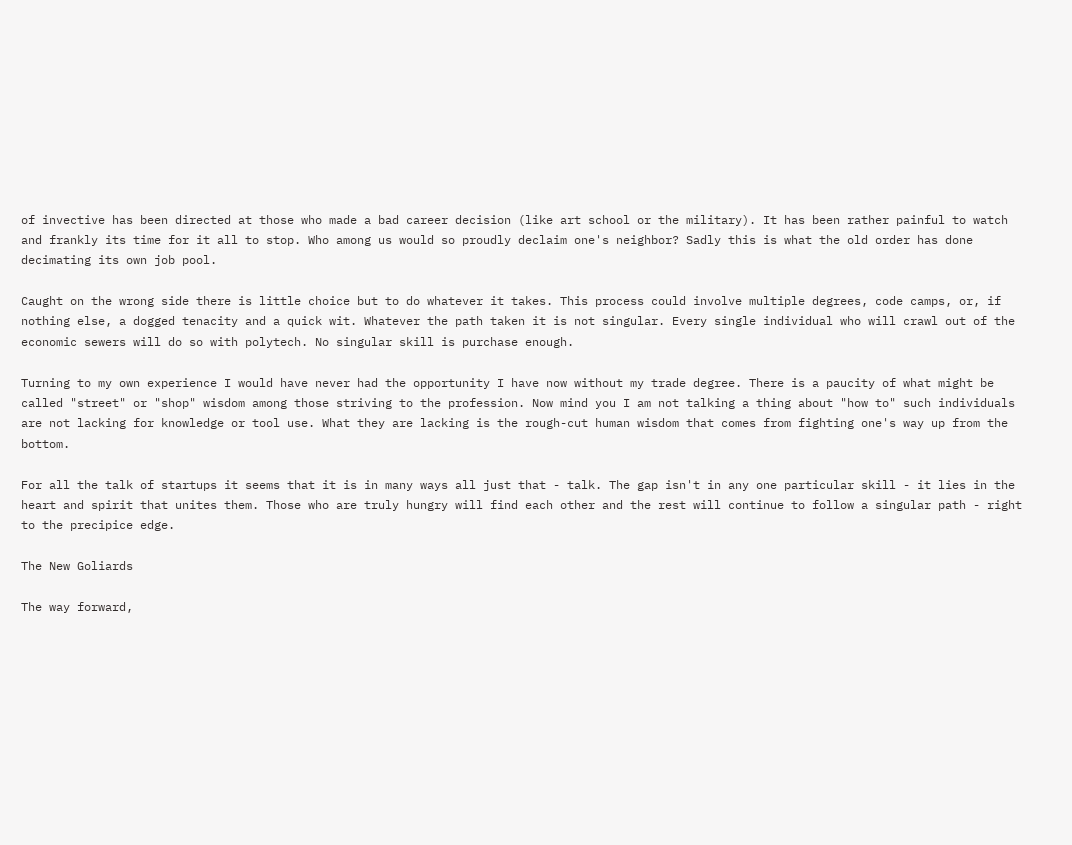of invective has been directed at those who made a bad career decision (like art school or the military). It has been rather painful to watch and frankly its time for it all to stop. Who among us would so proudly declaim one's neighbor? Sadly this is what the old order has done decimating its own job pool.

Caught on the wrong side there is little choice but to do whatever it takes. This process could involve multiple degrees, code camps, or, if nothing else, a dogged tenacity and a quick wit. Whatever the path taken it is not singular. Every single individual who will crawl out of the economic sewers will do so with polytech. No singular skill is purchase enough.

Turning to my own experience I would have never had the opportunity I have now without my trade degree. There is a paucity of what might be called "street" or "shop" wisdom among those striving to the profession. Now mind you I am not talking a thing about "how to" such individuals are not lacking for knowledge or tool use. What they are lacking is the rough-cut human wisdom that comes from fighting one's way up from the bottom.

For all the talk of startups it seems that it is in many ways all just that - talk. The gap isn't in any one particular skill - it lies in the heart and spirit that unites them. Those who are truly hungry will find each other and the rest will continue to follow a singular path - right to the precipice edge.

The New Goliards

The way forward,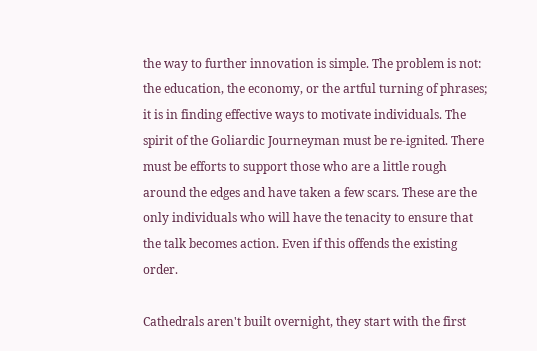the way to further innovation is simple. The problem is not: the education, the economy, or the artful turning of phrases; it is in finding effective ways to motivate individuals. The spirit of the Goliardic Journeyman must be re-ignited. There must be efforts to support those who are a little rough around the edges and have taken a few scars. These are the only individuals who will have the tenacity to ensure that the talk becomes action. Even if this offends the existing order.

Cathedrals aren't built overnight, they start with the first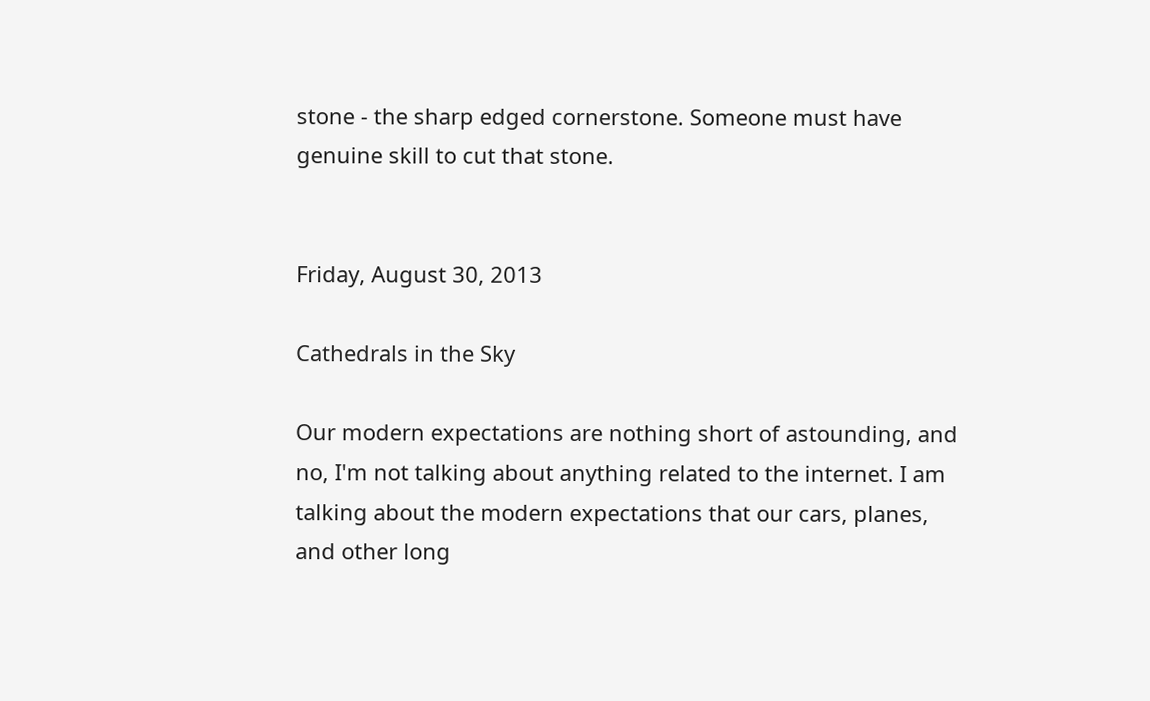stone - the sharp edged cornerstone. Someone must have genuine skill to cut that stone.


Friday, August 30, 2013

Cathedrals in the Sky

Our modern expectations are nothing short of astounding, and no, I'm not talking about anything related to the internet. I am talking about the modern expectations that our cars, planes, and other long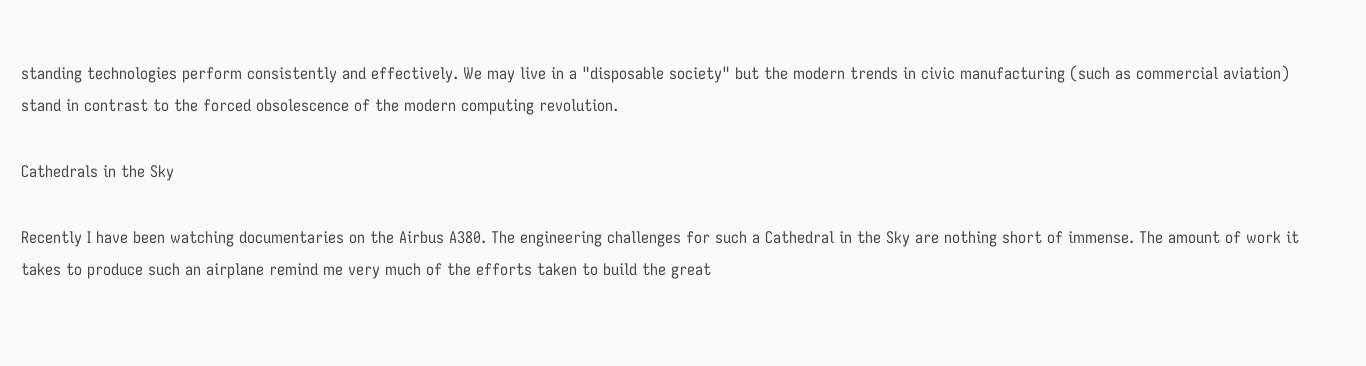standing technologies perform consistently and effectively. We may live in a "disposable society" but the modern trends in civic manufacturing (such as commercial aviation) stand in contrast to the forced obsolescence of the modern computing revolution.

Cathedrals in the Sky

Recently I have been watching documentaries on the Airbus A380. The engineering challenges for such a Cathedral in the Sky are nothing short of immense. The amount of work it takes to produce such an airplane remind me very much of the efforts taken to build the great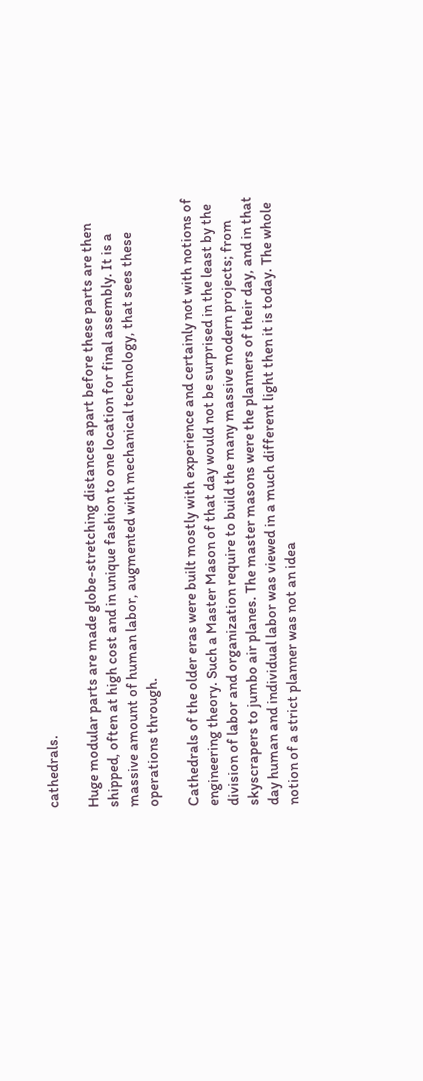cathedrals.

Huge modular parts are made globe-stretching distances apart before these parts are then shipped, often at high cost and in unique fashion to one location for final assembly. It is a massive amount of human labor, augmented with mechanical technology, that sees these operations through.

Cathedrals of the older eras were built mostly with experience and certainly not with notions of engineering theory. Such a Master Mason of that day would not be surprised in the least by the division of labor and organization require to build the many massive modern projects; from skyscrapers to jumbo air planes. The master masons were the planners of their day, and in that day human and individual labor was viewed in a much different light then it is today. The whole notion of a strict planner was not an idea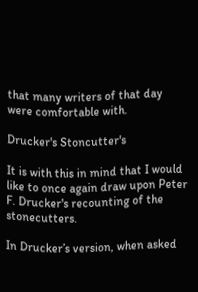that many writers of that day were comfortable with.

Drucker's Stoncutter's

It is with this in mind that I would like to once again draw upon Peter F. Drucker's recounting of the stonecutters.

In Drucker’s version, when asked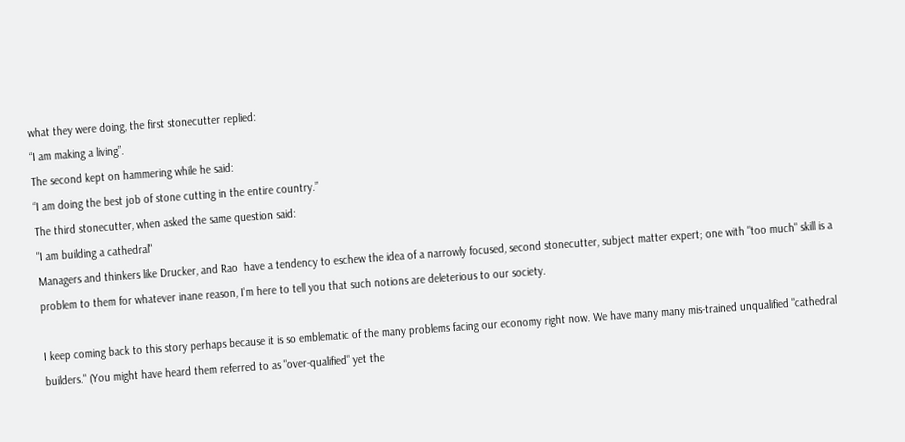what they were doing, the first stonecutter replied:
“I am making a living”.
The second kept on hammering while he said:
“I am doing the best job of stone cutting in the entire country.”
The third stonecutter, when asked the same question said:
"I am building a cathedral"
Managers and thinkers like Drucker, and Rao  have a tendency to eschew the idea of a narrowly focused, second stonecutter, subject matter expert; one with "too much" skill is a problem to them for whatever inane reason, I'm here to tell you that such notions are deleterious to our society.

I keep coming back to this story perhaps because it is so emblematic of the many problems facing our economy right now. We have many many mis-trained unqualified "cathedral builders." (You might have heard them referred to as "over-qualified" yet the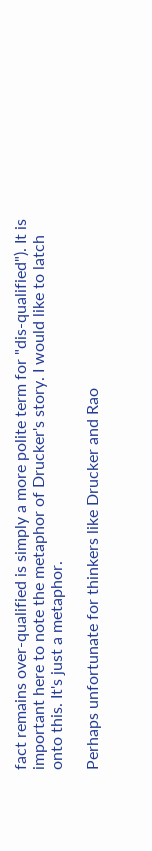fact remains over-qualified is simply a more polite term for "dis-qualified"). It is important here to note the metaphor of Drucker's story. I would like to latch onto this. It's just a metaphor.

Perhaps unfortunate for thinkers like Drucker and Rao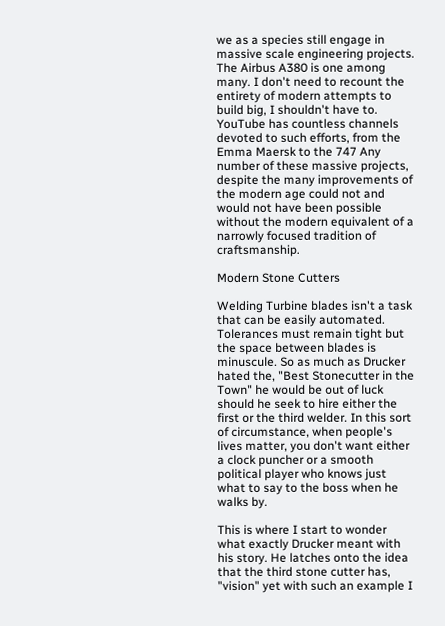we as a species still engage in massive scale engineering projects. The Airbus A380 is one among many. I don't need to recount the entirety of modern attempts to build big, I shouldn't have to. YouTube has countless channels devoted to such efforts, from the Emma Maersk to the 747 Any number of these massive projects, despite the many improvements of the modern age could not and would not have been possible without the modern equivalent of a narrowly focused tradition of craftsmanship.

Modern Stone Cutters

Welding Turbine blades isn't a task that can be easily automated. Tolerances must remain tight but the space between blades is minuscule. So as much as Drucker hated the, "Best Stonecutter in the Town" he would be out of luck should he seek to hire either the first or the third welder. In this sort of circumstance, when people's lives matter, you don't want either a clock puncher or a smooth political player who knows just what to say to the boss when he walks by.

This is where I start to wonder what exactly Drucker meant with his story. He latches onto the idea that the third stone cutter has, "vision" yet with such an example I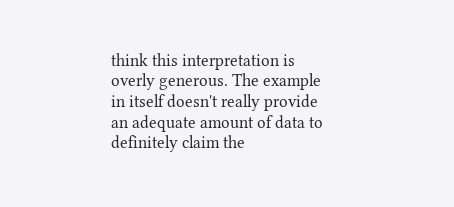think this interpretation is overly generous. The example in itself doesn't really provide an adequate amount of data to definitely claim the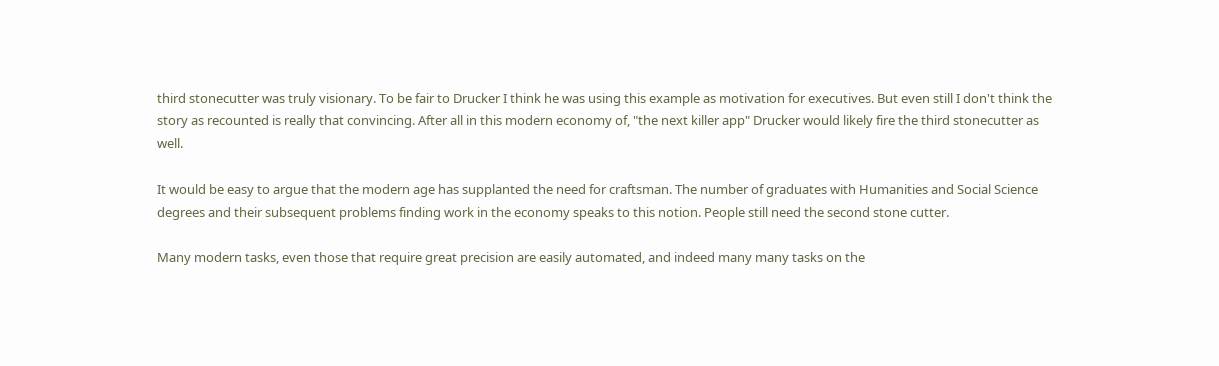third stonecutter was truly visionary. To be fair to Drucker I think he was using this example as motivation for executives. But even still I don't think the story as recounted is really that convincing. After all in this modern economy of, "the next killer app" Drucker would likely fire the third stonecutter as well.

It would be easy to argue that the modern age has supplanted the need for craftsman. The number of graduates with Humanities and Social Science degrees and their subsequent problems finding work in the economy speaks to this notion. People still need the second stone cutter.

Many modern tasks, even those that require great precision are easily automated, and indeed many many tasks on the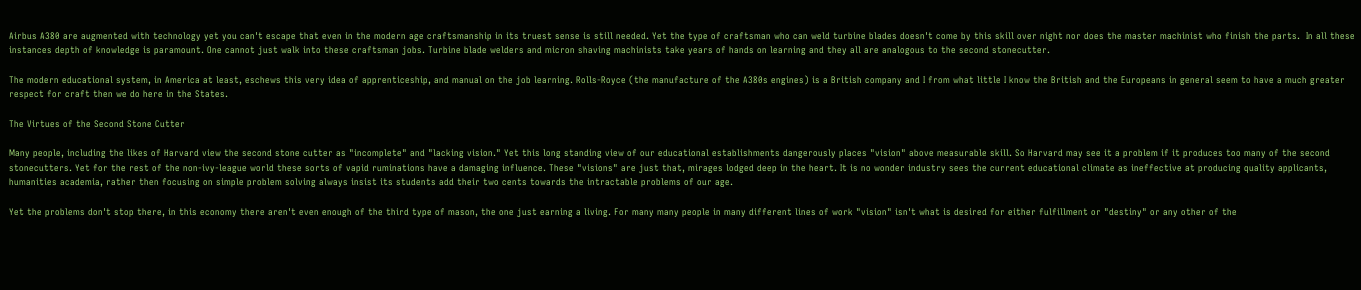Airbus A380 are augmented with technology yet you can't escape that even in the modern age craftsmanship in its truest sense is still needed. Yet the type of craftsman who can weld turbine blades doesn't come by this skill over night nor does the master machinist who finish the parts.  In all these instances depth of knowledge is paramount. One cannot just walk into these craftsman jobs. Turbine blade welders and micron shaving machinists take years of hands on learning and they all are analogous to the second stonecutter.

The modern educational system, in America at least, eschews this very idea of apprenticeship, and manual on the job learning. Rolls-Royce (the manufacture of the A380s engines) is a British company and I from what little I know the British and the Europeans in general seem to have a much greater respect for craft then we do here in the States.

The Virtues of the Second Stone Cutter

Many people, including the likes of Harvard view the second stone cutter as "incomplete" and "lacking vision." Yet this long standing view of our educational establishments dangerously places "vision" above measurable skill. So Harvard may see it a problem if it produces too many of the second stonecutters. Yet for the rest of the non-ivy-league world these sorts of vapid ruminations have a damaging influence. These "visions" are just that, mirages lodged deep in the heart. It is no wonder industry sees the current educational climate as ineffective at producing quality applicants, humanities academia, rather then focusing on simple problem solving always insist its students add their two cents towards the intractable problems of our age.

Yet the problems don't stop there, in this economy there aren't even enough of the third type of mason, the one just earning a living. For many many people in many different lines of work "vision" isn't what is desired for either fulfillment or "destiny" or any other of the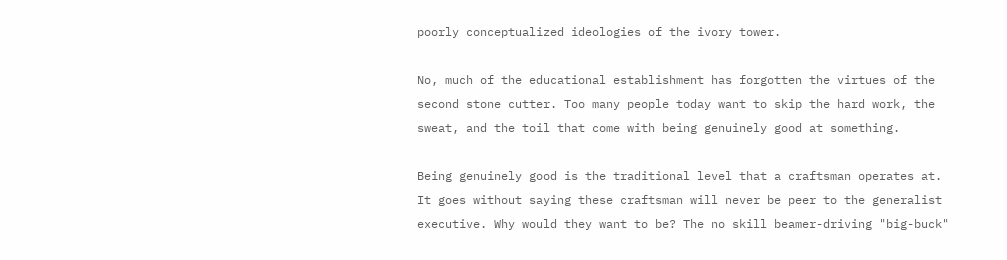poorly conceptualized ideologies of the ivory tower.

No, much of the educational establishment has forgotten the virtues of the second stone cutter. Too many people today want to skip the hard work, the sweat, and the toil that come with being genuinely good at something.

Being genuinely good is the traditional level that a craftsman operates at. It goes without saying these craftsman will never be peer to the generalist executive. Why would they want to be? The no skill beamer-driving "big-buck"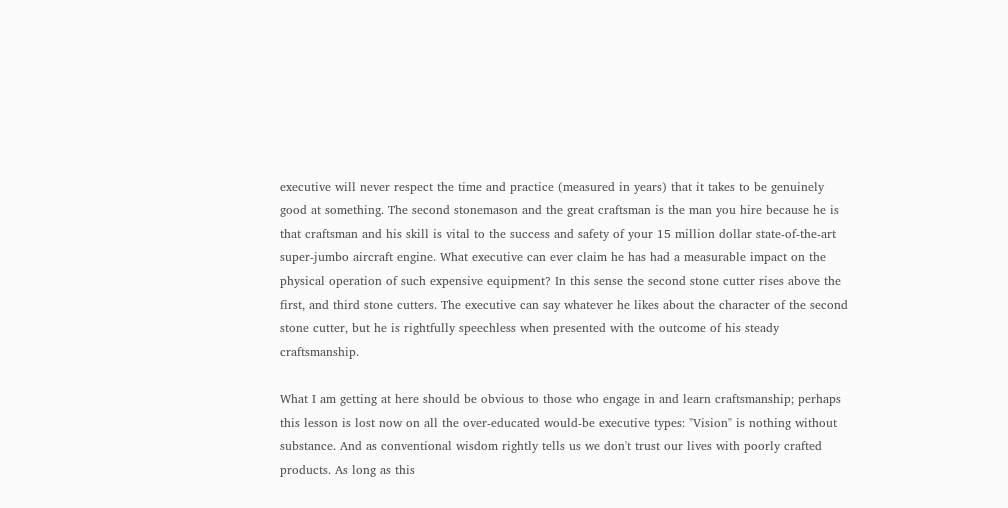executive will never respect the time and practice (measured in years) that it takes to be genuinely good at something. The second stonemason and the great craftsman is the man you hire because he is that craftsman and his skill is vital to the success and safety of your 15 million dollar state-of-the-art super-jumbo aircraft engine. What executive can ever claim he has had a measurable impact on the physical operation of such expensive equipment? In this sense the second stone cutter rises above the first, and third stone cutters. The executive can say whatever he likes about the character of the second stone cutter, but he is rightfully speechless when presented with the outcome of his steady craftsmanship.

What I am getting at here should be obvious to those who engage in and learn craftsmanship; perhaps this lesson is lost now on all the over-educated would-be executive types: "Vision" is nothing without substance. And as conventional wisdom rightly tells us we don't trust our lives with poorly crafted products. As long as this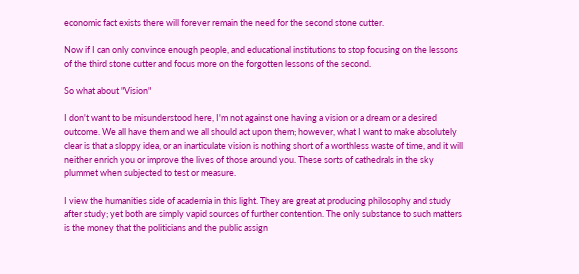economic fact exists there will forever remain the need for the second stone cutter.

Now if I can only convince enough people, and educational institutions to stop focusing on the lessons of the third stone cutter and focus more on the forgotten lessons of the second.

So what about "Vision"

I don't want to be misunderstood here, I'm not against one having a vision or a dream or a desired outcome. We all have them and we all should act upon them; however, what I want to make absolutely clear is that a sloppy idea, or an inarticulate vision is nothing short of a worthless waste of time, and it will neither enrich you or improve the lives of those around you. These sorts of cathedrals in the sky plummet when subjected to test or measure.

I view the humanities side of academia in this light. They are great at producing philosophy and study after study; yet both are simply vapid sources of further contention. The only substance to such matters is the money that the politicians and the public assign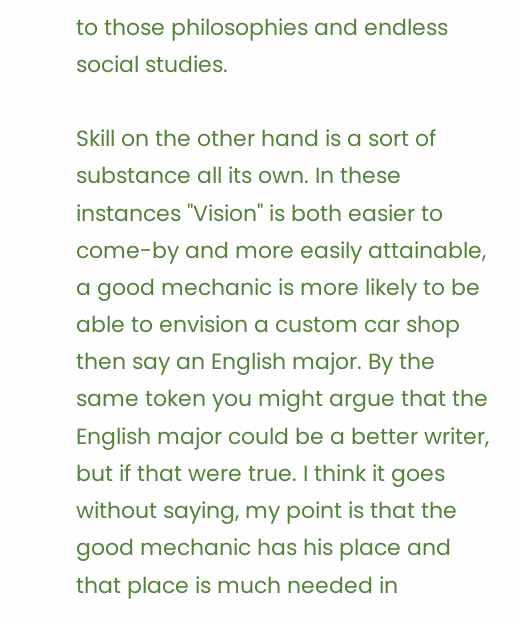to those philosophies and endless social studies.

Skill on the other hand is a sort of substance all its own. In these instances "Vision" is both easier to come-by and more easily attainable, a good mechanic is more likely to be able to envision a custom car shop then say an English major. By the same token you might argue that the English major could be a better writer, but if that were true. I think it goes without saying, my point is that the good mechanic has his place and that place is much needed in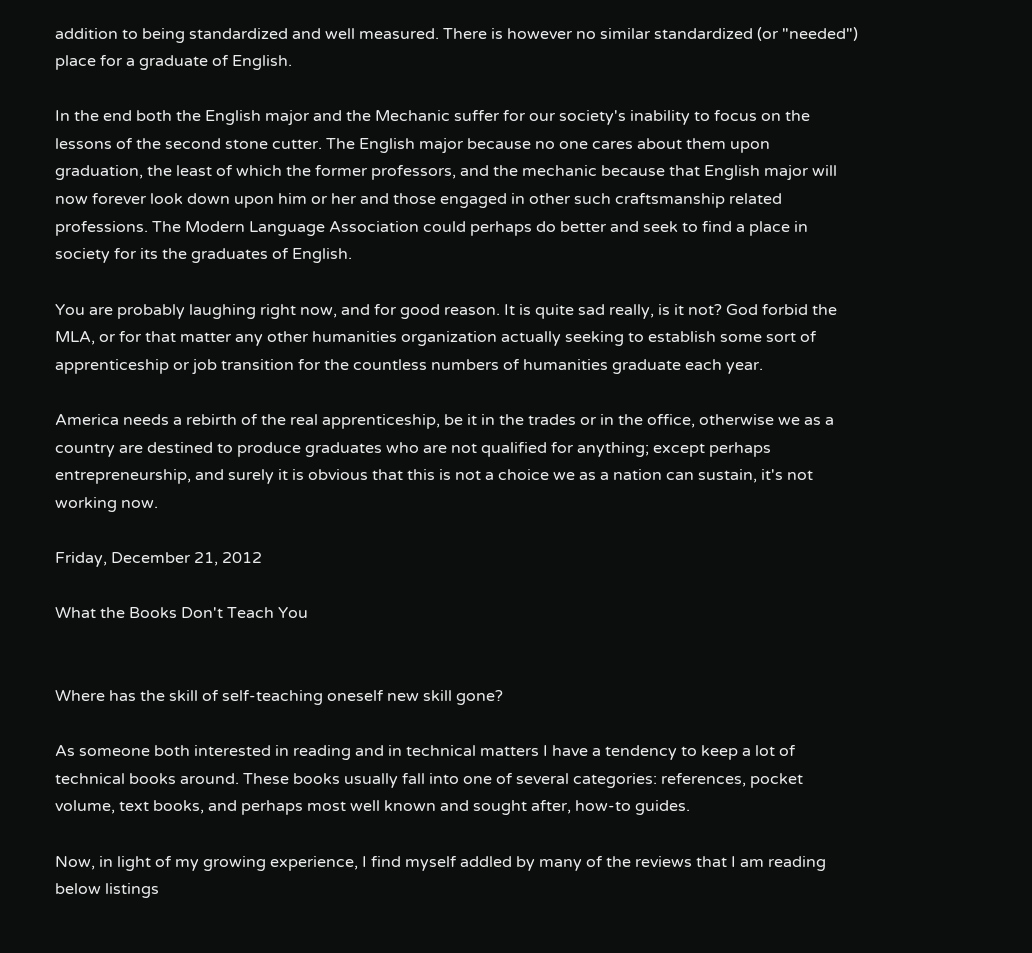addition to being standardized and well measured. There is however no similar standardized (or "needed") place for a graduate of English.

In the end both the English major and the Mechanic suffer for our society's inability to focus on the lessons of the second stone cutter. The English major because no one cares about them upon graduation, the least of which the former professors, and the mechanic because that English major will now forever look down upon him or her and those engaged in other such craftsmanship related professions. The Modern Language Association could perhaps do better and seek to find a place in society for its the graduates of English.

You are probably laughing right now, and for good reason. It is quite sad really, is it not? God forbid the MLA, or for that matter any other humanities organization actually seeking to establish some sort of apprenticeship or job transition for the countless numbers of humanities graduate each year.

America needs a rebirth of the real apprenticeship, be it in the trades or in the office, otherwise we as a country are destined to produce graduates who are not qualified for anything; except perhaps entrepreneurship, and surely it is obvious that this is not a choice we as a nation can sustain, it's not working now.

Friday, December 21, 2012

What the Books Don't Teach You


Where has the skill of self-teaching oneself new skill gone?

As someone both interested in reading and in technical matters I have a tendency to keep a lot of technical books around. These books usually fall into one of several categories: references, pocket volume, text books, and perhaps most well known and sought after, how-to guides.

Now, in light of my growing experience, I find myself addled by many of the reviews that I am reading below listings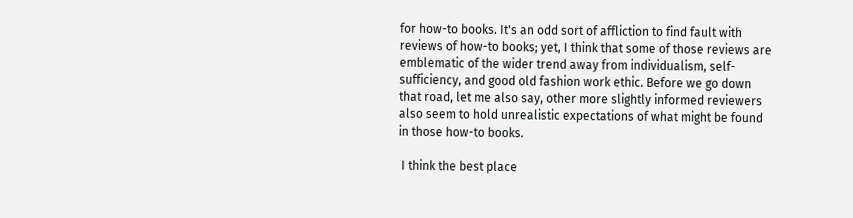for how-to books. It's an odd sort of affliction to find fault with reviews of how-to books; yet, I think that some of those reviews are emblematic of the wider trend away from individualism, self-sufficiency, and good old fashion work ethic. Before we go down that road, let me also say, other more slightly informed reviewers also seem to hold unrealistic expectations of what might be found in those how-to books.

 I think the best place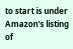to start is under Amazon's listing of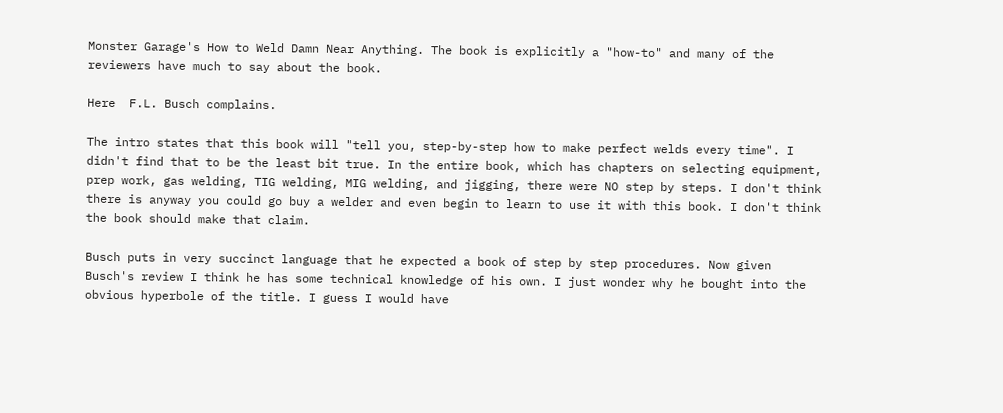Monster Garage's How to Weld Damn Near Anything. The book is explicitly a "how-to" and many of the reviewers have much to say about the book.

Here  F.L. Busch complains.

The intro states that this book will "tell you, step-by-step how to make perfect welds every time". I didn't find that to be the least bit true. In the entire book, which has chapters on selecting equipment, prep work, gas welding, TIG welding, MIG welding, and jigging, there were NO step by steps. I don't think there is anyway you could go buy a welder and even begin to learn to use it with this book. I don't think the book should make that claim.

Busch puts in very succinct language that he expected a book of step by step procedures. Now given Busch's review I think he has some technical knowledge of his own. I just wonder why he bought into the obvious hyperbole of the title. I guess I would have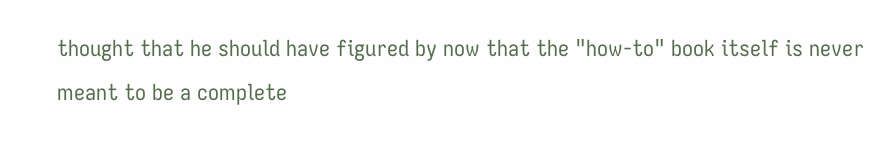thought that he should have figured by now that the "how-to" book itself is never meant to be a complete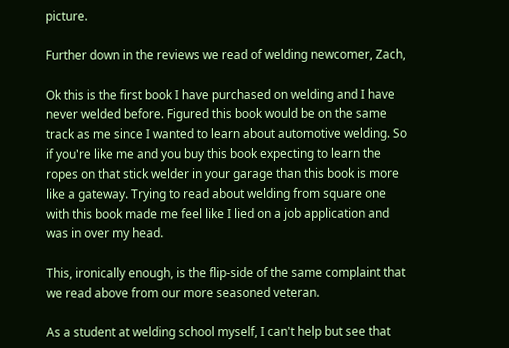picture.

Further down in the reviews we read of welding newcomer, Zach,

Ok this is the first book I have purchased on welding and I have never welded before. Figured this book would be on the same track as me since I wanted to learn about automotive welding. So if you're like me and you buy this book expecting to learn the ropes on that stick welder in your garage than this book is more like a gateway. Trying to read about welding from square one with this book made me feel like I lied on a job application and was in over my head.

This, ironically enough, is the flip-side of the same complaint that we read above from our more seasoned veteran.

As a student at welding school myself, I can't help but see that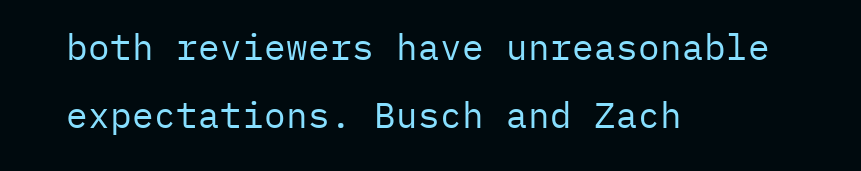both reviewers have unreasonable expectations. Busch and Zach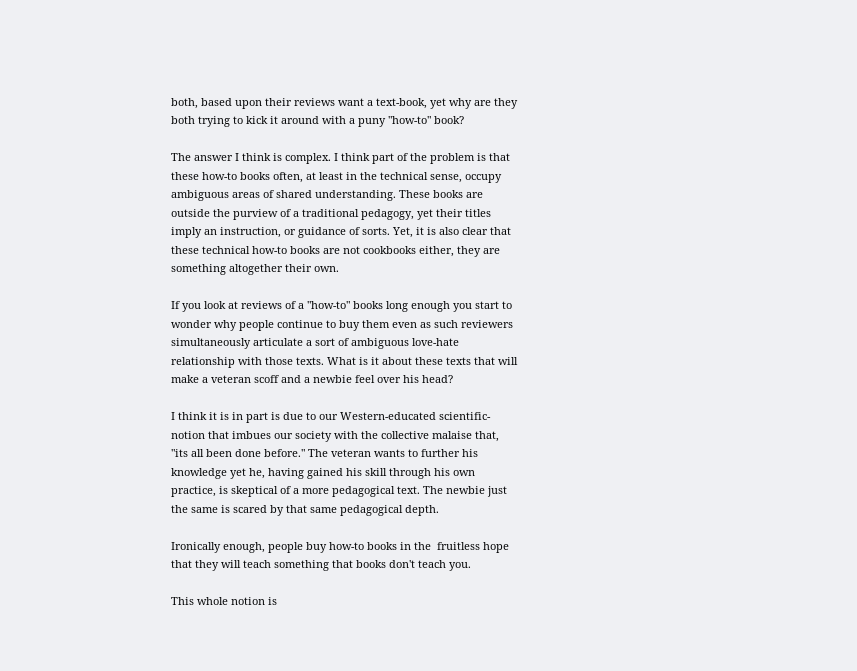both, based upon their reviews want a text-book, yet why are they both trying to kick it around with a puny "how-to" book?

The answer I think is complex. I think part of the problem is that these how-to books often, at least in the technical sense, occupy ambiguous areas of shared understanding. These books are outside the purview of a traditional pedagogy, yet their titles imply an instruction, or guidance of sorts. Yet, it is also clear that these technical how-to books are not cookbooks either, they are something altogether their own.

If you look at reviews of a "how-to" books long enough you start to wonder why people continue to buy them even as such reviewers simultaneously articulate a sort of ambiguous love-hate relationship with those texts. What is it about these texts that will make a veteran scoff and a newbie feel over his head?

I think it is in part is due to our Western-educated scientific-notion that imbues our society with the collective malaise that, "its all been done before." The veteran wants to further his knowledge yet he, having gained his skill through his own practice, is skeptical of a more pedagogical text. The newbie just the same is scared by that same pedagogical depth.

Ironically enough, people buy how-to books in the  fruitless hope that they will teach something that books don't teach you.

This whole notion is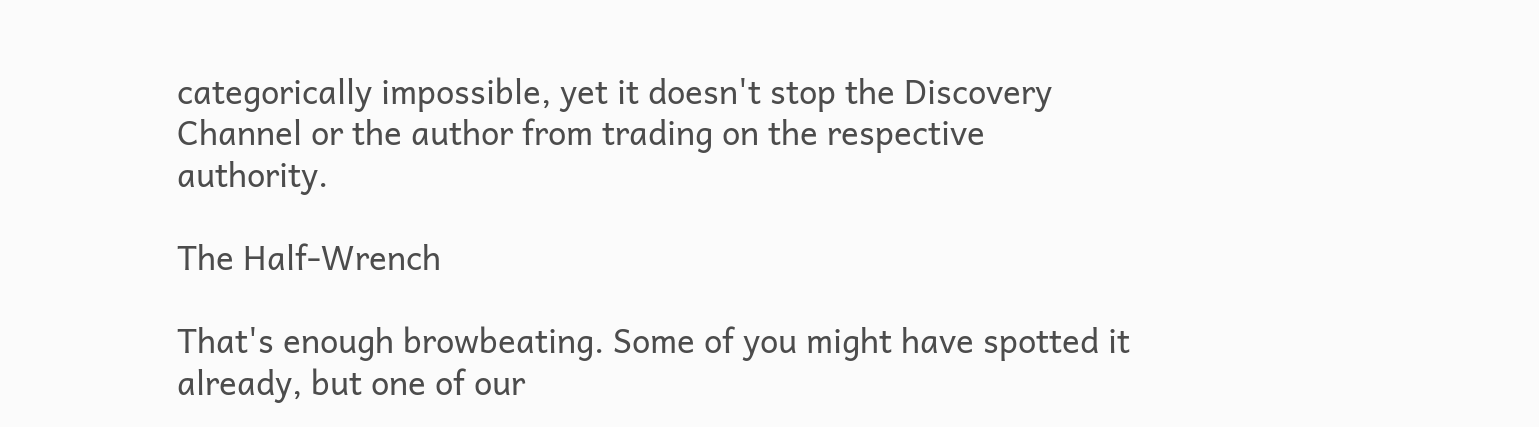categorically impossible, yet it doesn't stop the Discovery Channel or the author from trading on the respective authority.

The Half-Wrench

That's enough browbeating. Some of you might have spotted it already, but one of our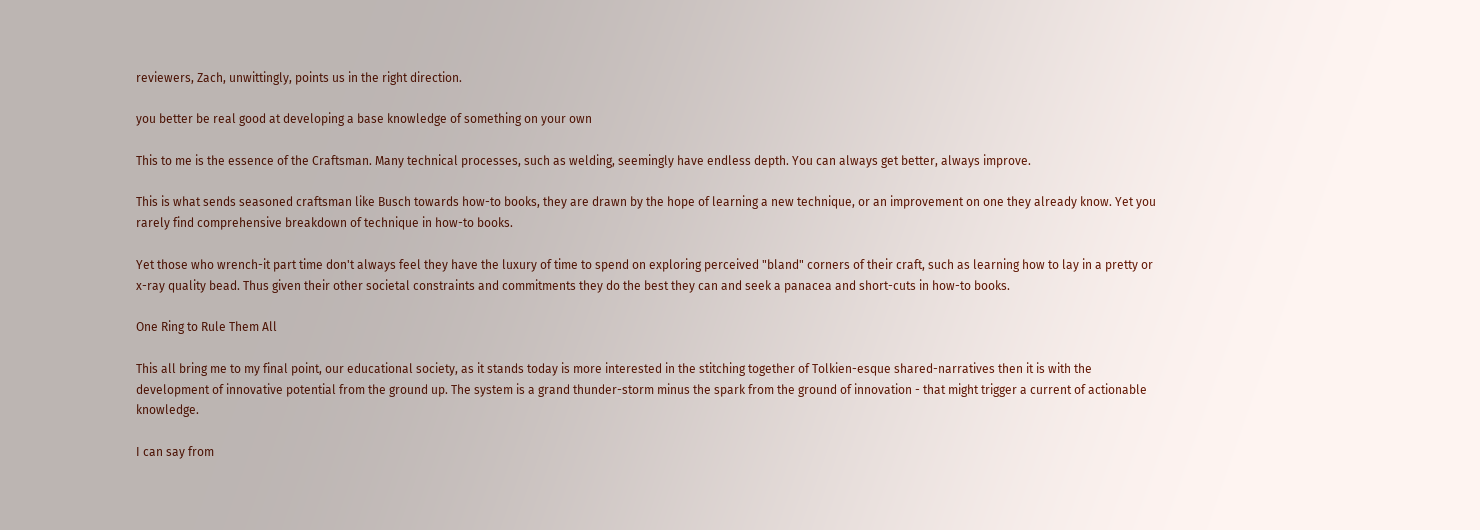reviewers, Zach, unwittingly, points us in the right direction.

you better be real good at developing a base knowledge of something on your own

This to me is the essence of the Craftsman. Many technical processes, such as welding, seemingly have endless depth. You can always get better, always improve.

This is what sends seasoned craftsman like Busch towards how-to books, they are drawn by the hope of learning a new technique, or an improvement on one they already know. Yet you rarely find comprehensive breakdown of technique in how-to books.

Yet those who wrench-it part time don't always feel they have the luxury of time to spend on exploring perceived "bland" corners of their craft, such as learning how to lay in a pretty or x-ray quality bead. Thus given their other societal constraints and commitments they do the best they can and seek a panacea and short-cuts in how-to books.

One Ring to Rule Them All

This all bring me to my final point, our educational society, as it stands today is more interested in the stitching together of Tolkien-esque shared-narratives then it is with the development of innovative potential from the ground up. The system is a grand thunder-storm minus the spark from the ground of innovation - that might trigger a current of actionable knowledge.

I can say from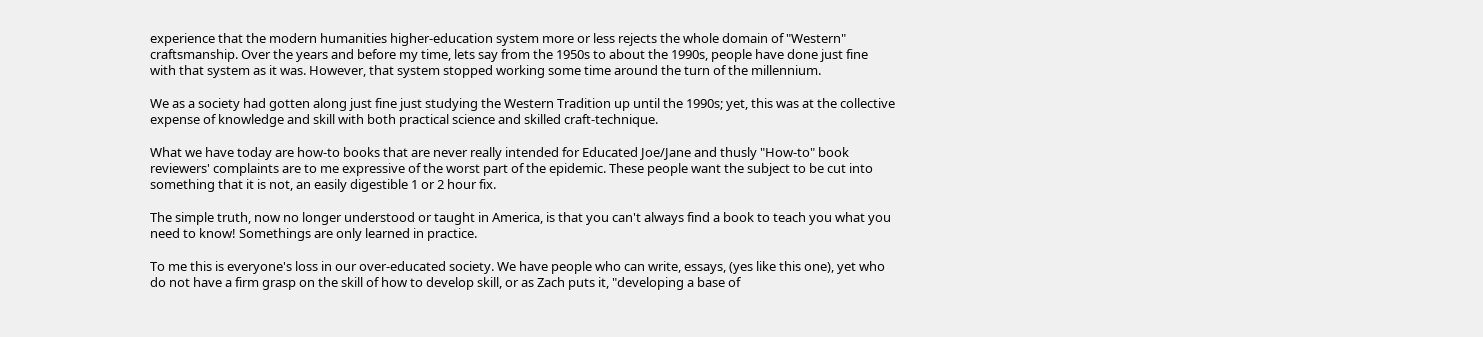experience that the modern humanities higher-education system more or less rejects the whole domain of "Western" craftsmanship. Over the years and before my time, lets say from the 1950s to about the 1990s, people have done just fine with that system as it was. However, that system stopped working some time around the turn of the millennium.

We as a society had gotten along just fine just studying the Western Tradition up until the 1990s; yet, this was at the collective expense of knowledge and skill with both practical science and skilled craft-technique.

What we have today are how-to books that are never really intended for Educated Joe/Jane and thusly "How-to" book reviewers' complaints are to me expressive of the worst part of the epidemic. These people want the subject to be cut into something that it is not, an easily digestible 1 or 2 hour fix.

The simple truth, now no longer understood or taught in America, is that you can't always find a book to teach you what you need to know! Somethings are only learned in practice.

To me this is everyone's loss in our over-educated society. We have people who can write, essays, (yes like this one), yet who do not have a firm grasp on the skill of how to develop skill, or as Zach puts it, "developing a base of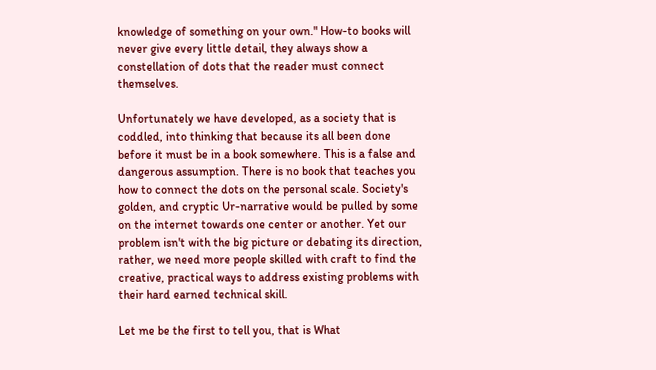knowledge of something on your own." How-to books will never give every little detail, they always show a constellation of dots that the reader must connect themselves.

Unfortunately we have developed, as a society that is coddled, into thinking that because its all been done before it must be in a book somewhere. This is a false and dangerous assumption. There is no book that teaches you how to connect the dots on the personal scale. Society's golden, and cryptic Ur-narrative would be pulled by some on the internet towards one center or another. Yet our problem isn't with the big picture or debating its direction, rather, we need more people skilled with craft to find the creative, practical ways to address existing problems with their hard earned technical skill.

Let me be the first to tell you, that is What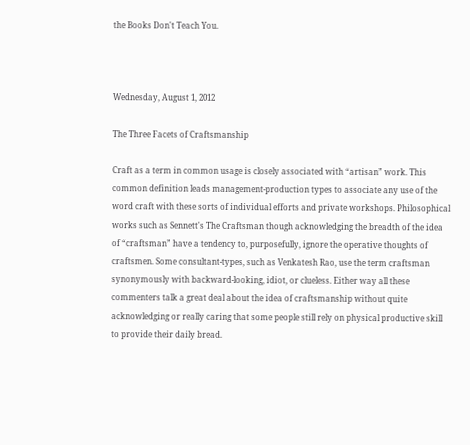the Books Don't Teach You.



Wednesday, August 1, 2012

The Three Facets of Craftsmanship

Craft as a term in common usage is closely associated with “artisan” work. This common definition leads management-production types to associate any use of the word craft with these sorts of individual efforts and private workshops. Philosophical works such as Sennett's The Craftsman though acknowledging the breadth of the idea of “craftsman” have a tendency to, purposefully, ignore the operative thoughts of craftsmen. Some consultant-types, such as Venkatesh Rao, use the term craftsman synonymously with backward-looking, idiot, or clueless. Either way all these commenters talk a great deal about the idea of craftsmanship without quite acknowledging or really caring that some people still rely on physical productive skill to provide their daily bread.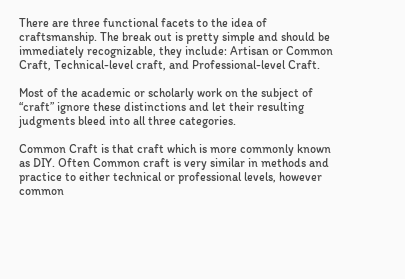There are three functional facets to the idea of craftsmanship. The break out is pretty simple and should be immediately recognizable, they include: Artisan or Common Craft, Technical-level craft, and Professional-level Craft.

Most of the academic or scholarly work on the subject of “craft” ignore these distinctions and let their resulting judgments bleed into all three categories.

Common Craft is that craft which is more commonly known as DIY. Often Common craft is very similar in methods and practice to either technical or professional levels, however common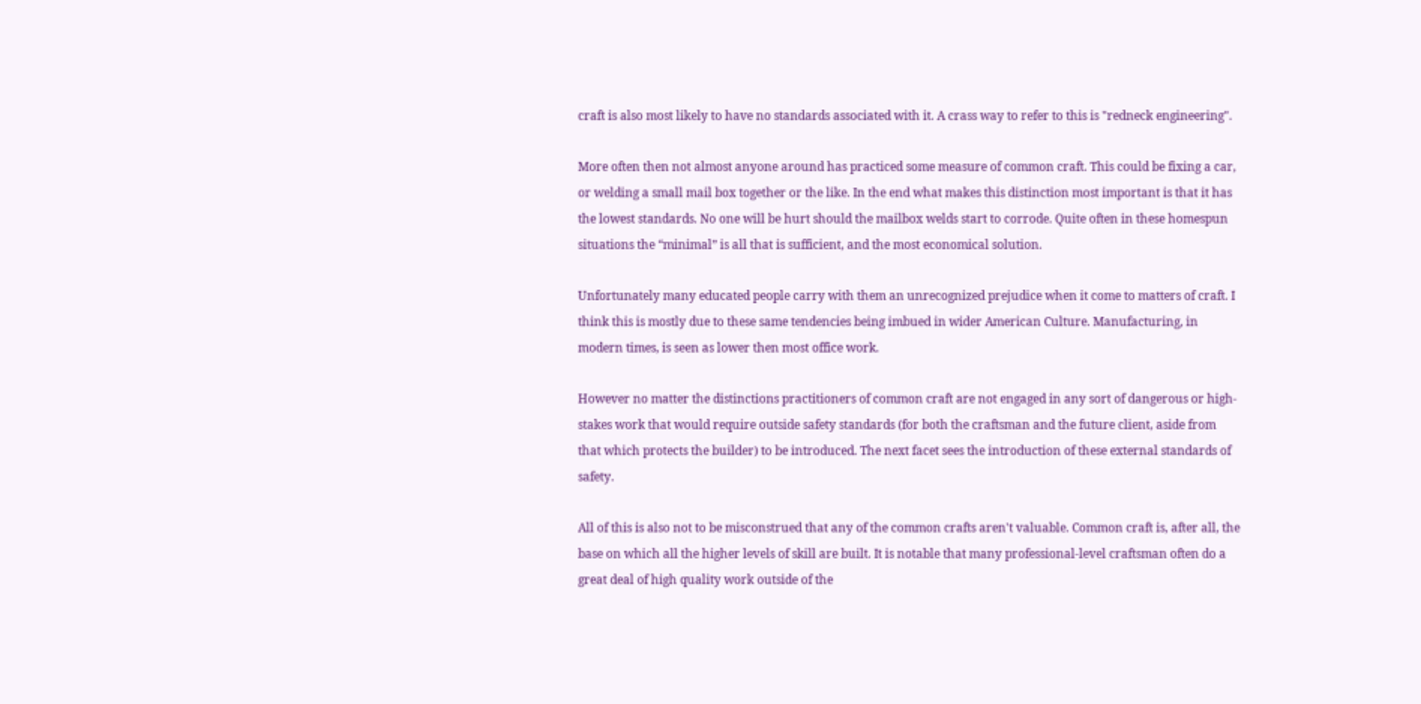craft is also most likely to have no standards associated with it. A crass way to refer to this is "redneck engineering".

More often then not almost anyone around has practiced some measure of common craft. This could be fixing a car, or welding a small mail box together or the like. In the end what makes this distinction most important is that it has the lowest standards. No one will be hurt should the mailbox welds start to corrode. Quite often in these homespun situations the “minimal” is all that is sufficient, and the most economical solution.

Unfortunately many educated people carry with them an unrecognized prejudice when it come to matters of craft. I think this is mostly due to these same tendencies being imbued in wider American Culture. Manufacturing, in modern times, is seen as lower then most office work.

However no matter the distinctions practitioners of common craft are not engaged in any sort of dangerous or high-stakes work that would require outside safety standards (for both the craftsman and the future client, aside from that which protects the builder) to be introduced. The next facet sees the introduction of these external standards of safety.

All of this is also not to be misconstrued that any of the common crafts aren't valuable. Common craft is, after all, the base on which all the higher levels of skill are built. It is notable that many professional-level craftsman often do a great deal of high quality work outside of the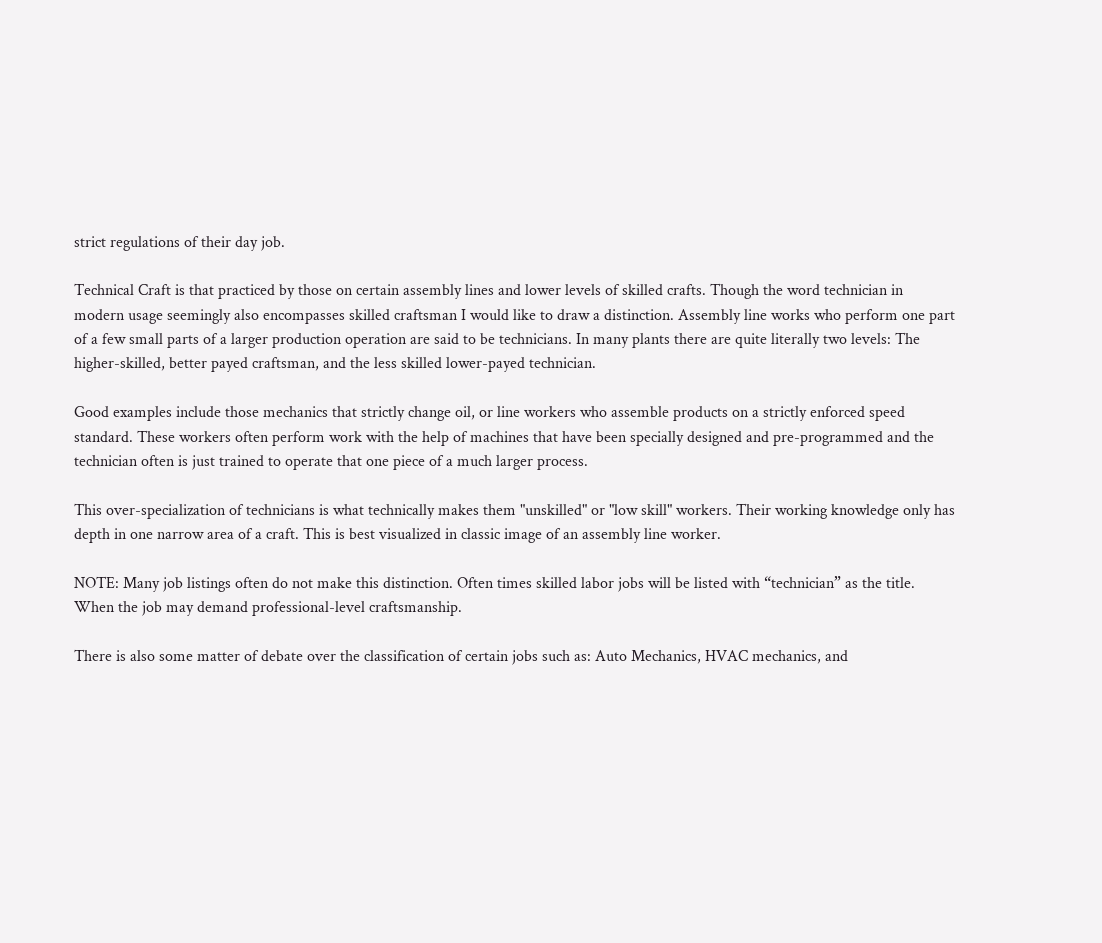strict regulations of their day job.

Technical Craft is that practiced by those on certain assembly lines and lower levels of skilled crafts. Though the word technician in modern usage seemingly also encompasses skilled craftsman I would like to draw a distinction. Assembly line works who perform one part of a few small parts of a larger production operation are said to be technicians. In many plants there are quite literally two levels: The higher-skilled, better payed craftsman, and the less skilled lower-payed technician.

Good examples include those mechanics that strictly change oil, or line workers who assemble products on a strictly enforced speed standard. These workers often perform work with the help of machines that have been specially designed and pre-programmed and the technician often is just trained to operate that one piece of a much larger process.

This over-specialization of technicians is what technically makes them "unskilled" or "low skill" workers. Their working knowledge only has depth in one narrow area of a craft. This is best visualized in classic image of an assembly line worker.

NOTE: Many job listings often do not make this distinction. Often times skilled labor jobs will be listed with “technician” as the title. When the job may demand professional-level craftsmanship.

There is also some matter of debate over the classification of certain jobs such as: Auto Mechanics, HVAC mechanics, and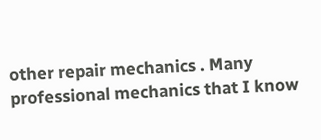other repair mechanics . Many professional mechanics that I know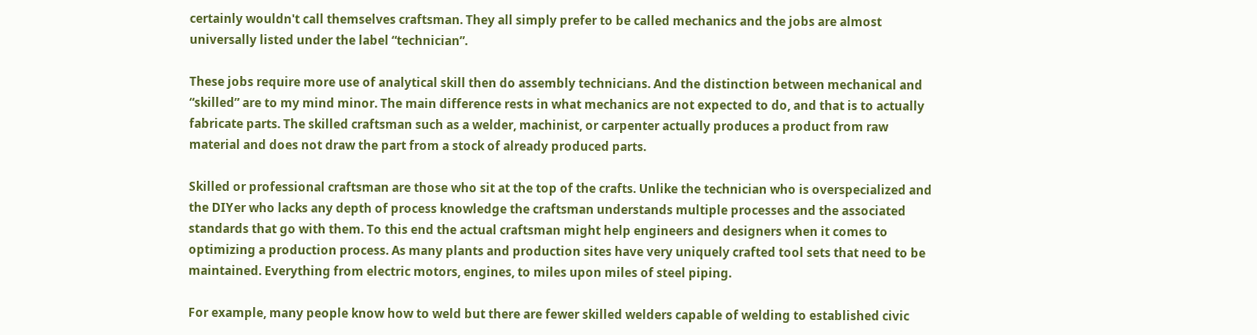certainly wouldn't call themselves craftsman. They all simply prefer to be called mechanics and the jobs are almost universally listed under the label “technician”.

These jobs require more use of analytical skill then do assembly technicians. And the distinction between mechanical and “skilled” are to my mind minor. The main difference rests in what mechanics are not expected to do, and that is to actually fabricate parts. The skilled craftsman such as a welder, machinist, or carpenter actually produces a product from raw material and does not draw the part from a stock of already produced parts.

Skilled or professional craftsman are those who sit at the top of the crafts. Unlike the technician who is overspecialized and the DIYer who lacks any depth of process knowledge the craftsman understands multiple processes and the associated standards that go with them. To this end the actual craftsman might help engineers and designers when it comes to optimizing a production process. As many plants and production sites have very uniquely crafted tool sets that need to be maintained. Everything from electric motors, engines, to miles upon miles of steel piping.

For example, many people know how to weld but there are fewer skilled welders capable of welding to established civic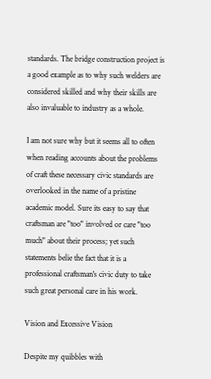standards. The bridge construction project is a good example as to why such welders are considered skilled and why their skills are also invaluable to industry as a whole.

I am not sure why but it seems all to often when reading accounts about the problems of craft these necessary civic standards are overlooked in the name of a pristine academic model. Sure its easy to say that craftsman are "too" involved or care "too much" about their process; yet such statements belie the fact that it is a professional craftsman's civic duty to take such great personal care in his work.

Vision and Excessive Vision

Despite my quibbles with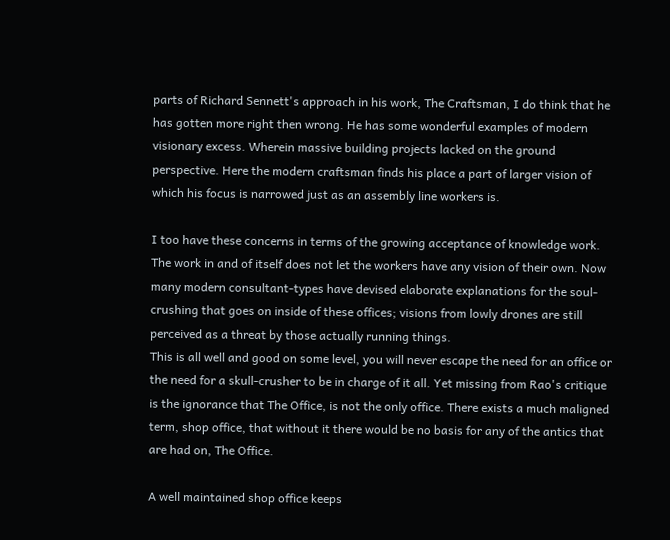parts of Richard Sennett's approach in his work, The Craftsman, I do think that he has gotten more right then wrong. He has some wonderful examples of modern visionary excess. Wherein massive building projects lacked on the ground perspective. Here the modern craftsman finds his place a part of larger vision of which his focus is narrowed just as an assembly line workers is.

I too have these concerns in terms of the growing acceptance of knowledge work. The work in and of itself does not let the workers have any vision of their own. Now many modern consultant-types have devised elaborate explanations for the soul-crushing that goes on inside of these offices; visions from lowly drones are still perceived as a threat by those actually running things.
This is all well and good on some level, you will never escape the need for an office or the need for a skull-crusher to be in charge of it all. Yet missing from Rao's critique is the ignorance that The Office, is not the only office. There exists a much maligned term, shop office, that without it there would be no basis for any of the antics that are had on, The Office.

A well maintained shop office keeps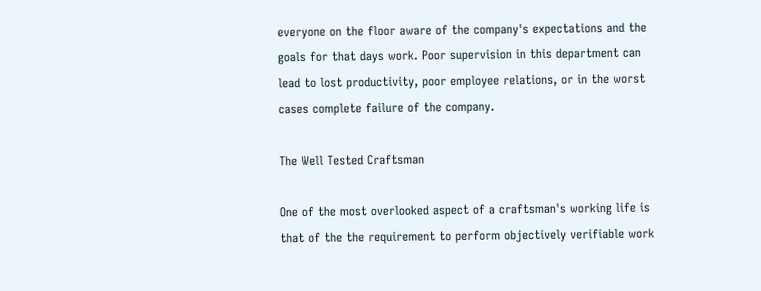everyone on the floor aware of the company's expectations and the goals for that days work. Poor supervision in this department can lead to lost productivity, poor employee relations, or in the worst cases complete failure of the company.

The Well Tested Craftsman

One of the most overlooked aspect of a craftsman's working life is that of the the requirement to perform objectively verifiable work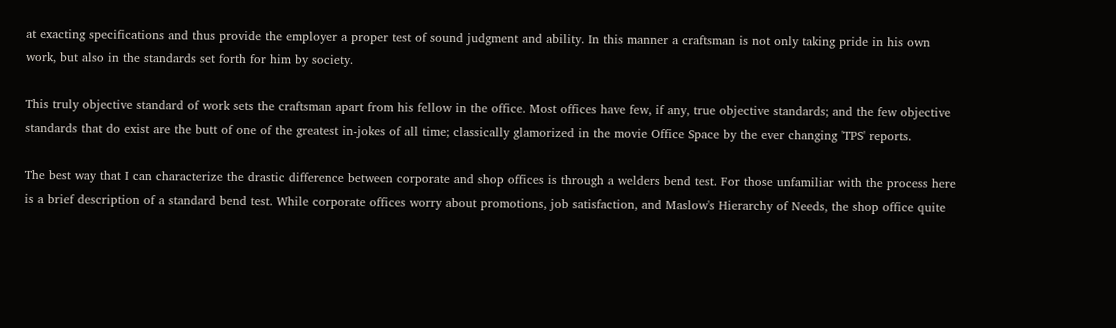at exacting specifications and thus provide the employer a proper test of sound judgment and ability. In this manner a craftsman is not only taking pride in his own work, but also in the standards set forth for him by society.

This truly objective standard of work sets the craftsman apart from his fellow in the office. Most offices have few, if any, true objective standards; and the few objective standards that do exist are the butt of one of the greatest in-jokes of all time; classically glamorized in the movie Office Space by the ever changing 'TPS' reports.

The best way that I can characterize the drastic difference between corporate and shop offices is through a welders bend test. For those unfamiliar with the process here is a brief description of a standard bend test. While corporate offices worry about promotions, job satisfaction, and Maslow's Hierarchy of Needs, the shop office quite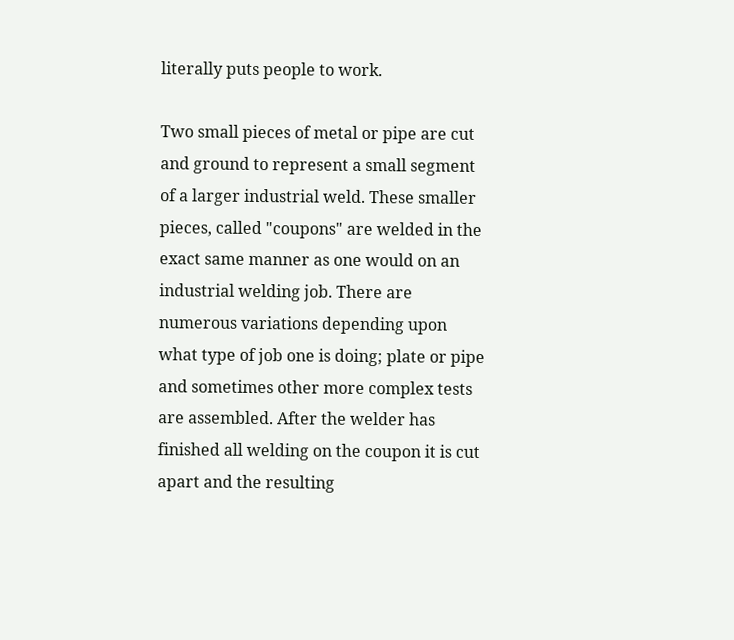literally puts people to work.

Two small pieces of metal or pipe are cut and ground to represent a small segment of a larger industrial weld. These smaller pieces, called "coupons" are welded in the exact same manner as one would on an industrial welding job. There are numerous variations depending upon what type of job one is doing; plate or pipe and sometimes other more complex tests are assembled. After the welder has finished all welding on the coupon it is cut apart and the resulting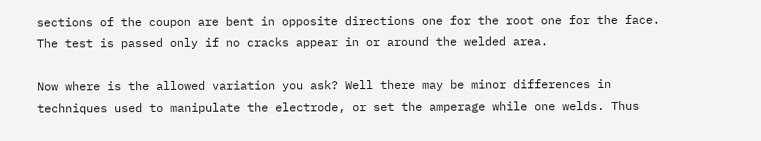sections of the coupon are bent in opposite directions one for the root one for the face. The test is passed only if no cracks appear in or around the welded area.

Now where is the allowed variation you ask? Well there may be minor differences in techniques used to manipulate the electrode, or set the amperage while one welds. Thus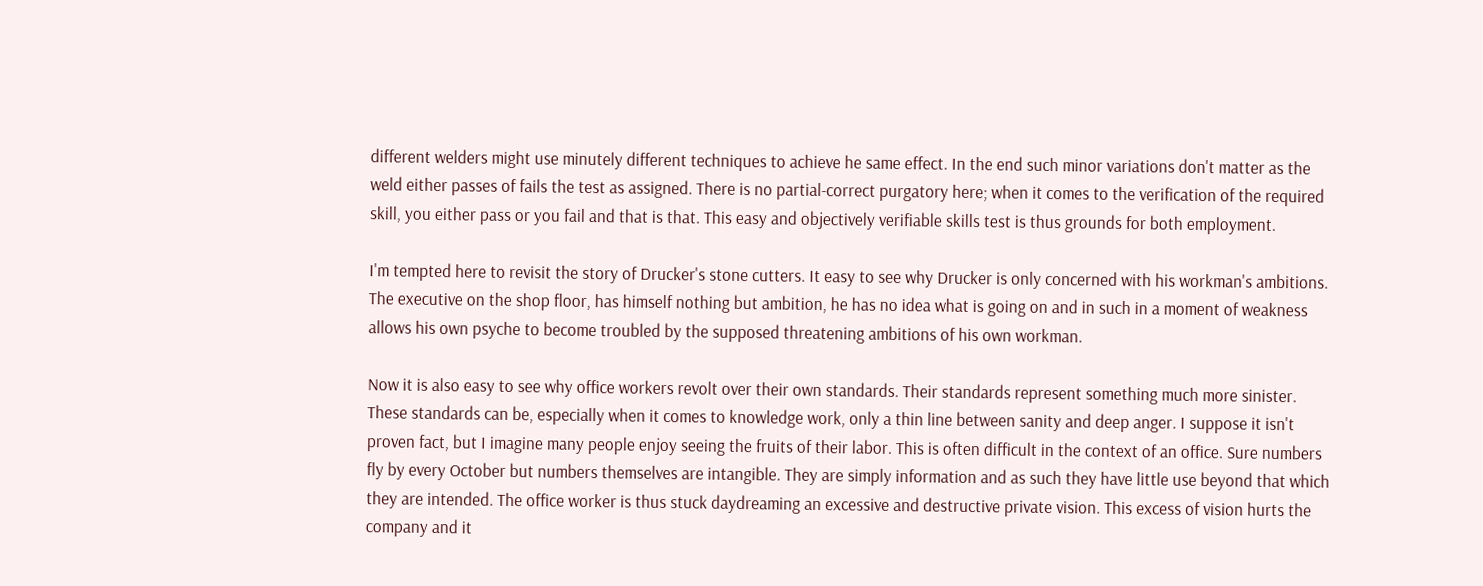different welders might use minutely different techniques to achieve he same effect. In the end such minor variations don't matter as the weld either passes of fails the test as assigned. There is no partial-correct purgatory here; when it comes to the verification of the required skill, you either pass or you fail and that is that. This easy and objectively verifiable skills test is thus grounds for both employment.

I'm tempted here to revisit the story of Drucker's stone cutters. It easy to see why Drucker is only concerned with his workman's ambitions. The executive on the shop floor, has himself nothing but ambition, he has no idea what is going on and in such in a moment of weakness allows his own psyche to become troubled by the supposed threatening ambitions of his own workman.

Now it is also easy to see why office workers revolt over their own standards. Their standards represent something much more sinister. These standards can be, especially when it comes to knowledge work, only a thin line between sanity and deep anger. I suppose it isn't proven fact, but I imagine many people enjoy seeing the fruits of their labor. This is often difficult in the context of an office. Sure numbers fly by every October but numbers themselves are intangible. They are simply information and as such they have little use beyond that which they are intended. The office worker is thus stuck daydreaming an excessive and destructive private vision. This excess of vision hurts the company and it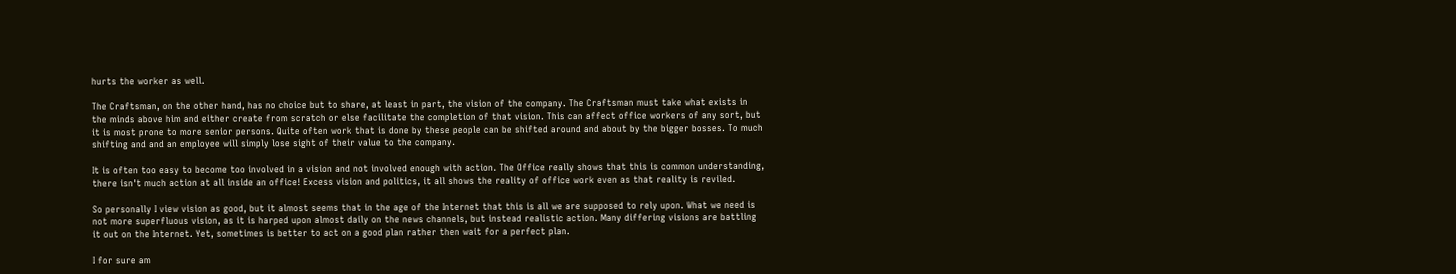hurts the worker as well.

The Craftsman, on the other hand, has no choice but to share, at least in part, the vision of the company. The Craftsman must take what exists in the minds above him and either create from scratch or else facilitate the completion of that vision. This can affect office workers of any sort, but it is most prone to more senior persons. Quite often work that is done by these people can be shifted around and about by the bigger bosses. To much shifting and and an employee will simply lose sight of their value to the company.

It is often too easy to become too involved in a vision and not involved enough with action. The Office really shows that this is common understanding, there isn't much action at all inside an office! Excess vision and politics, it all shows the reality of office work even as that reality is reviled.

So personally I view vision as good, but it almost seems that in the age of the Internet that this is all we are supposed to rely upon. What we need is not more superfluous vision, as it is harped upon almost daily on the news channels, but instead realistic action. Many differing visions are battling it out on the Internet. Yet, sometimes is better to act on a good plan rather then wait for a perfect plan.

I for sure am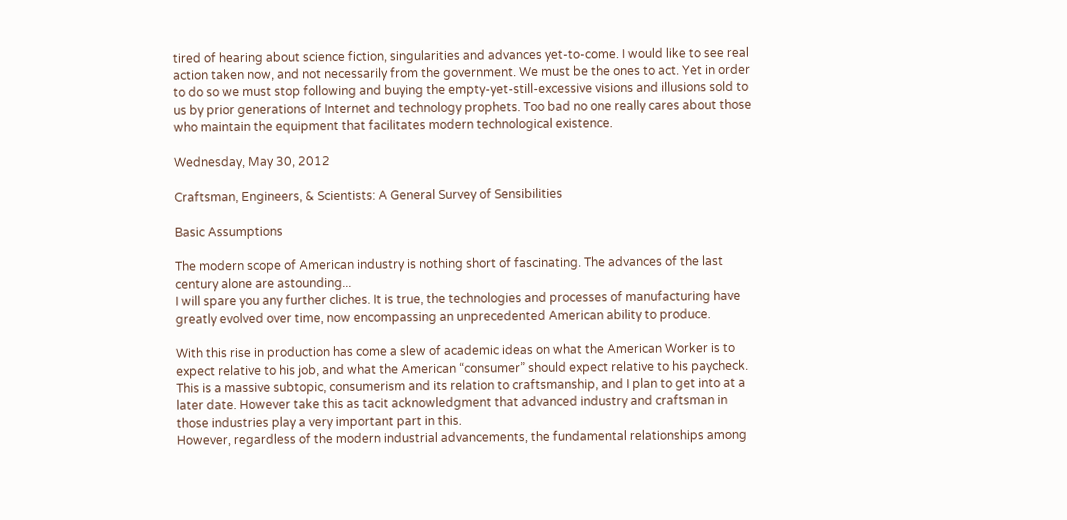tired of hearing about science fiction, singularities and advances yet-to-come. I would like to see real action taken now, and not necessarily from the government. We must be the ones to act. Yet in order to do so we must stop following and buying the empty-yet-still-excessive visions and illusions sold to us by prior generations of Internet and technology prophets. Too bad no one really cares about those who maintain the equipment that facilitates modern technological existence.

Wednesday, May 30, 2012

Craftsman, Engineers, & Scientists: A General Survey of Sensibilities

Basic Assumptions

The modern scope of American industry is nothing short of fascinating. The advances of the last century alone are astounding...
I will spare you any further cliches. It is true, the technologies and processes of manufacturing have greatly evolved over time, now encompassing an unprecedented American ability to produce.

With this rise in production has come a slew of academic ideas on what the American Worker is to expect relative to his job, and what the American “consumer” should expect relative to his paycheck. This is a massive subtopic, consumerism and its relation to craftsmanship, and I plan to get into at a later date. However take this as tacit acknowledgment that advanced industry and craftsman in those industries play a very important part in this.
However, regardless of the modern industrial advancements, the fundamental relationships among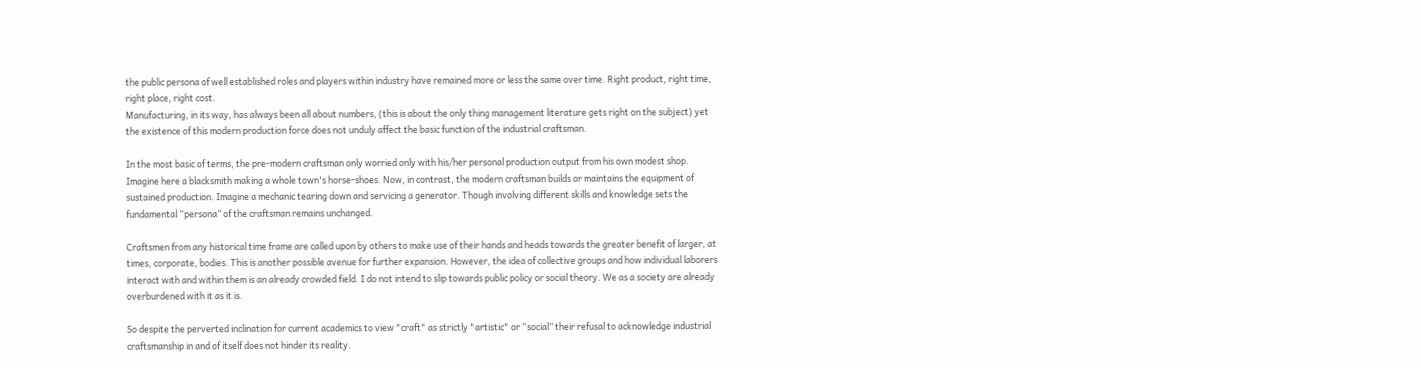the public persona of well established roles and players within industry have remained more or less the same over time. Right product, right time, right place, right cost.
Manufacturing, in its way, has always been all about numbers, (this is about the only thing management literature gets right on the subject) yet the existence of this modern production force does not unduly affect the basic function of the industrial craftsman.

In the most basic of terms, the pre-modern craftsman only worried only with his/her personal production output from his own modest shop. Imagine here a blacksmith making a whole town's horse-shoes. Now, in contrast, the modern craftsman builds or maintains the equipment of sustained production. Imagine a mechanic tearing down and servicing a generator. Though involving different skills and knowledge sets the fundamental “persona” of the craftsman remains unchanged.

Craftsmen from any historical time frame are called upon by others to make use of their hands and heads towards the greater benefit of larger, at times, corporate, bodies. This is another possible avenue for further expansion. However, the idea of collective groups and how individual laborers interact with and within them is an already crowded field. I do not intend to slip towards public policy or social theory. We as a society are already overburdened with it as it is.

So despite the perverted inclination for current academics to view "craft" as strictly "artistic" or “social” their refusal to acknowledge industrial craftsmanship in and of itself does not hinder its reality.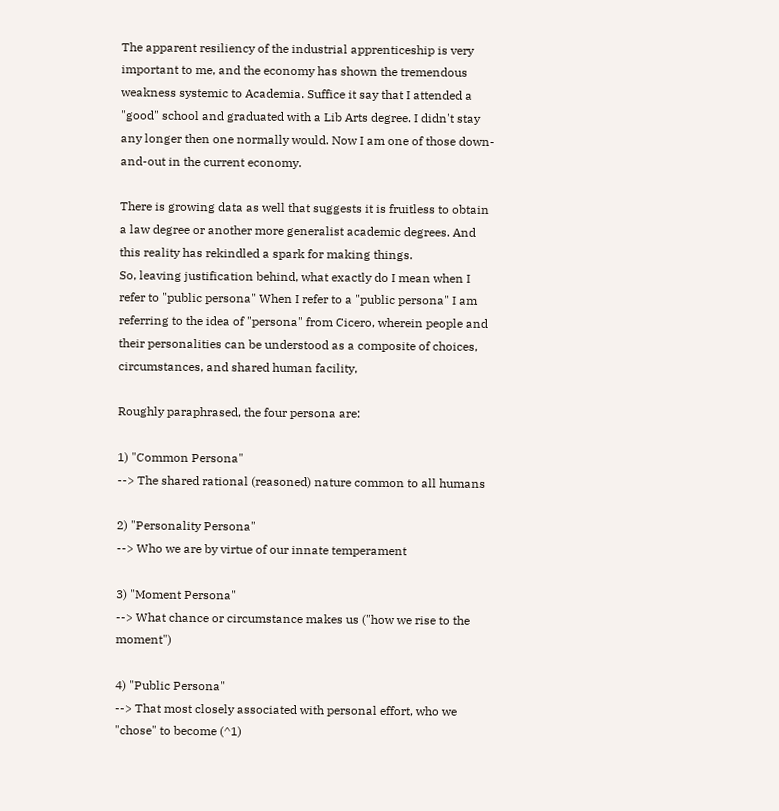The apparent resiliency of the industrial apprenticeship is very important to me, and the economy has shown the tremendous weakness systemic to Academia. Suffice it say that I attended a "good" school and graduated with a Lib Arts degree. I didn't stay any longer then one normally would. Now I am one of those down-and-out in the current economy.

There is growing data as well that suggests it is fruitless to obtain a law degree or another more generalist academic degrees. And this reality has rekindled a spark for making things.
So, leaving justification behind, what exactly do I mean when I refer to "public persona" When I refer to a "public persona" I am referring to the idea of "persona" from Cicero, wherein people and their personalities can be understood as a composite of choices, circumstances, and shared human facility,

Roughly paraphrased, the four persona are:

1) "Common Persona"
--> The shared rational (reasoned) nature common to all humans

2) "Personality Persona"
--> Who we are by virtue of our innate temperament

3) "Moment Persona"
--> What chance or circumstance makes us ("how we rise to the moment")

4) "Public Persona"
--> That most closely associated with personal effort, who we "chose" to become (^1)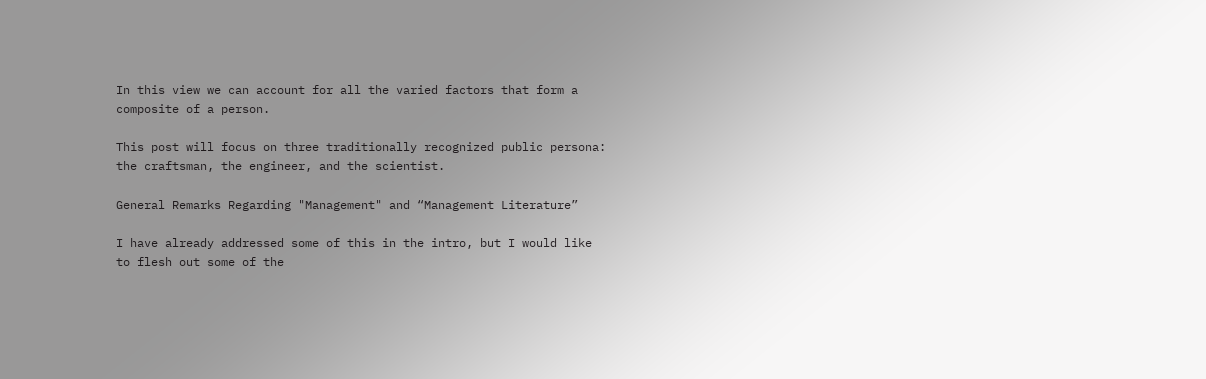In this view we can account for all the varied factors that form a composite of a person.

This post will focus on three traditionally recognized public persona: the craftsman, the engineer, and the scientist.

General Remarks Regarding "Management" and “Management Literature”

I have already addressed some of this in the intro, but I would like to flesh out some of the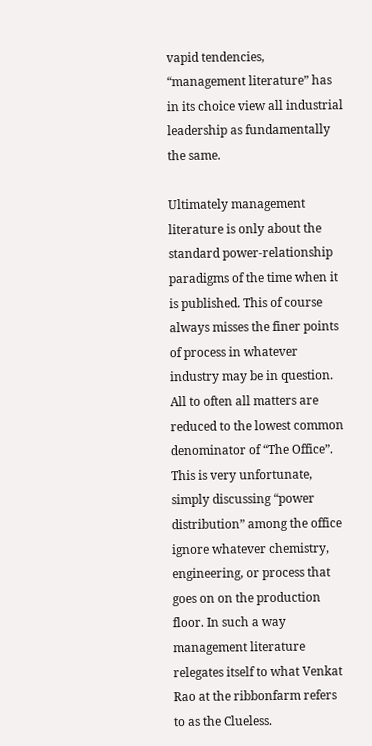vapid tendencies, “management literature” has in its choice view all industrial leadership as fundamentally the same.

Ultimately management literature is only about the standard power-relationship paradigms of the time when it is published. This of course always misses the finer points of process in whatever industry may be in question. All to often all matters are reduced to the lowest common denominator of “The Office”. This is very unfortunate, simply discussing “power distribution” among the office ignore whatever chemistry, engineering, or process that goes on on the production floor. In such a way management literature relegates itself to what Venkat Rao at the ribbonfarm refers to as the Clueless.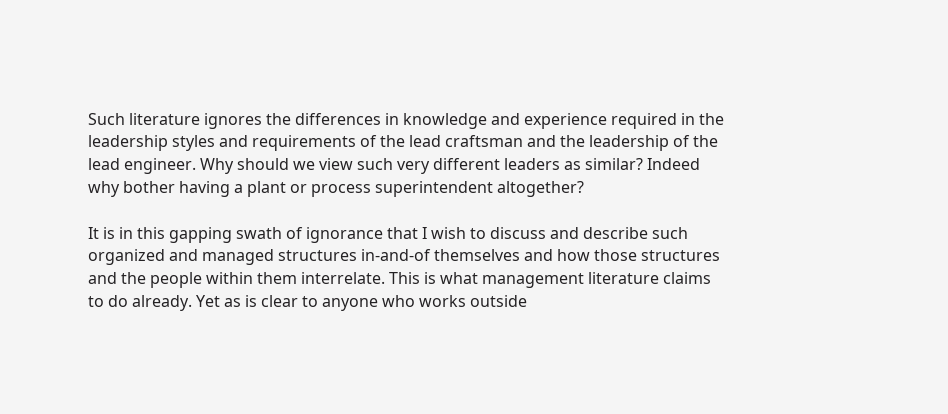Such literature ignores the differences in knowledge and experience required in the leadership styles and requirements of the lead craftsman and the leadership of the lead engineer. Why should we view such very different leaders as similar? Indeed why bother having a plant or process superintendent altogether?

It is in this gapping swath of ignorance that I wish to discuss and describe such organized and managed structures in-and-of themselves and how those structures and the people within them interrelate. This is what management literature claims to do already. Yet as is clear to anyone who works outside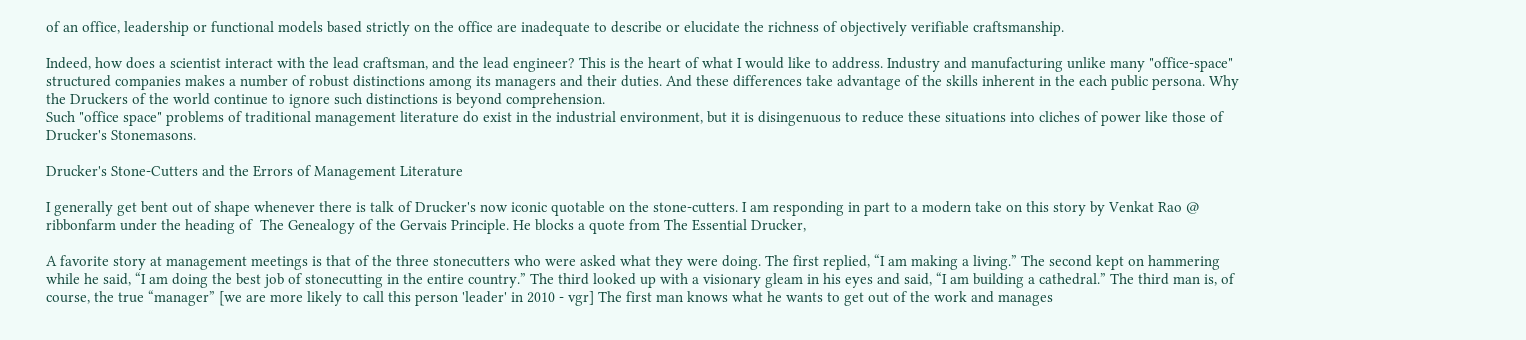of an office, leadership or functional models based strictly on the office are inadequate to describe or elucidate the richness of objectively verifiable craftsmanship.

Indeed, how does a scientist interact with the lead craftsman, and the lead engineer? This is the heart of what I would like to address. Industry and manufacturing unlike many "office-space" structured companies makes a number of robust distinctions among its managers and their duties. And these differences take advantage of the skills inherent in the each public persona. Why the Druckers of the world continue to ignore such distinctions is beyond comprehension.
Such "office space" problems of traditional management literature do exist in the industrial environment, but it is disingenuous to reduce these situations into cliches of power like those of Drucker's Stonemasons.

Drucker's Stone-Cutters and the Errors of Management Literature

I generally get bent out of shape whenever there is talk of Drucker's now iconic quotable on the stone-cutters. I am responding in part to a modern take on this story by Venkat Rao @ ribbonfarm under the heading of  The Genealogy of the Gervais Principle. He blocks a quote from The Essential Drucker,

A favorite story at management meetings is that of the three stonecutters who were asked what they were doing. The first replied, “I am making a living.” The second kept on hammering while he said, “I am doing the best job of stonecutting in the entire country.” The third looked up with a visionary gleam in his eyes and said, “I am building a cathedral.” The third man is, of course, the true “manager” [we are more likely to call this person 'leader' in 2010 - vgr] The first man knows what he wants to get out of the work and manages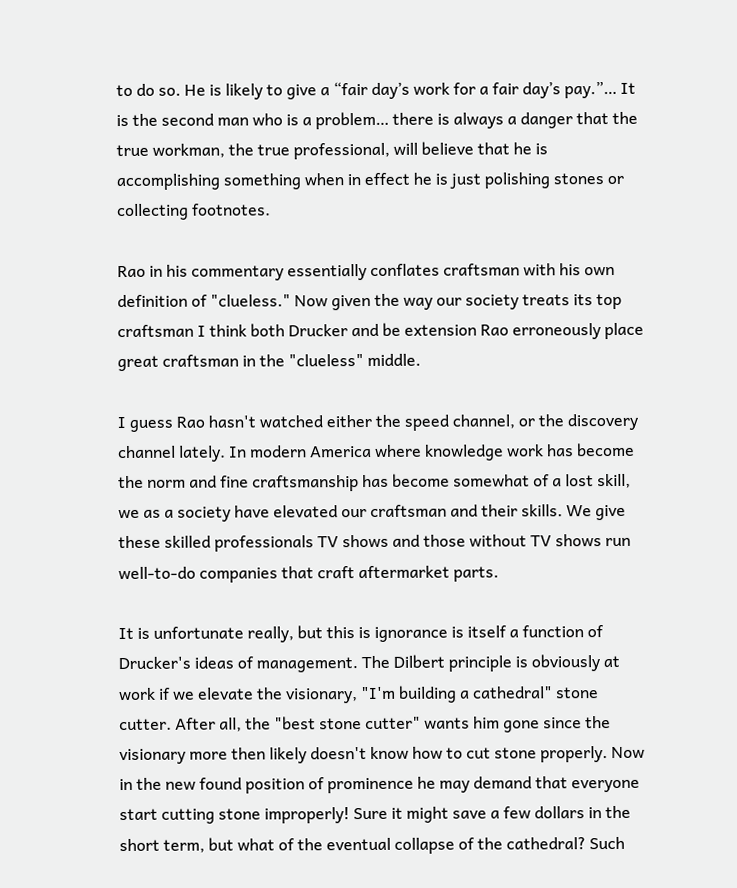to do so. He is likely to give a “fair day’s work for a fair day’s pay.”… It is the second man who is a problem… there is always a danger that the true workman, the true professional, will believe that he is accomplishing something when in effect he is just polishing stones or collecting footnotes.

Rao in his commentary essentially conflates craftsman with his own definition of "clueless." Now given the way our society treats its top craftsman I think both Drucker and be extension Rao erroneously place great craftsman in the "clueless" middle.

I guess Rao hasn't watched either the speed channel, or the discovery channel lately. In modern America where knowledge work has become the norm and fine craftsmanship has become somewhat of a lost skill, we as a society have elevated our craftsman and their skills. We give these skilled professionals TV shows and those without TV shows run well-to-do companies that craft aftermarket parts.

It is unfortunate really, but this is ignorance is itself a function of Drucker's ideas of management. The Dilbert principle is obviously at work if we elevate the visionary, "I'm building a cathedral" stone cutter. After all, the "best stone cutter" wants him gone since the visionary more then likely doesn't know how to cut stone properly. Now in the new found position of prominence he may demand that everyone start cutting stone improperly! Sure it might save a few dollars in the short term, but what of the eventual collapse of the cathedral? Such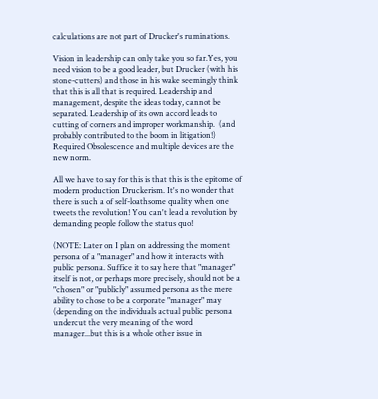calculations are not part of Drucker's ruminations.

Vision in leadership can only take you so far.Yes, you need vision to be a good leader, but Drucker (with his stone-cutters) and those in his wake seemingly think that this is all that is required. Leadership and management, despite the ideas today, cannot be separated. Leadership of its own accord leads to cutting of corners and improper workmanship.  (and probably contributed to the boom in litigation!) Required Obsolescence and multiple devices are the new norm.

All we have to say for this is that this is the epitome of modern production Druckerism. It's no wonder that there is such a of self-loathsome quality when one tweets the revolution! You can't lead a revolution by demanding people follow the status quo!

(NOTE: Later on I plan on addressing the moment persona of a "manager" and how it interacts with public persona. Suffice it to say here that "manager" itself is not, or perhaps more precisely, should not be a "chosen" or "publicly" assumed persona as the mere ability to chose to be a corporate "manager" may (depending on the individuals actual public persona undercut the very meaning of the word manager...but this is a whole other issue in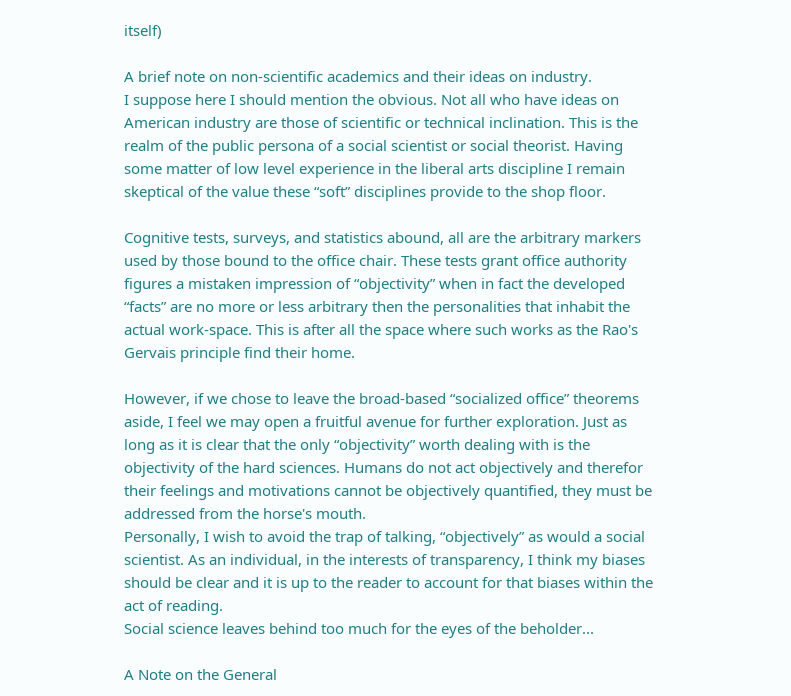itself)

A brief note on non-scientific academics and their ideas on industry.
I suppose here I should mention the obvious. Not all who have ideas on American industry are those of scientific or technical inclination. This is the realm of the public persona of a social scientist or social theorist. Having some matter of low level experience in the liberal arts discipline I remain skeptical of the value these “soft” disciplines provide to the shop floor.

Cognitive tests, surveys, and statistics abound, all are the arbitrary markers used by those bound to the office chair. These tests grant office authority figures a mistaken impression of “objectivity” when in fact the developed “facts” are no more or less arbitrary then the personalities that inhabit the actual work-space. This is after all the space where such works as the Rao's Gervais principle find their home.

However, if we chose to leave the broad-based “socialized office” theorems aside, I feel we may open a fruitful avenue for further exploration. Just as long as it is clear that the only “objectivity” worth dealing with is the objectivity of the hard sciences. Humans do not act objectively and therefor their feelings and motivations cannot be objectively quantified, they must be addressed from the horse's mouth.
Personally, I wish to avoid the trap of talking, “objectively” as would a social scientist. As an individual, in the interests of transparency, I think my biases should be clear and it is up to the reader to account for that biases within the act of reading.
Social science leaves behind too much for the eyes of the beholder...

A Note on the General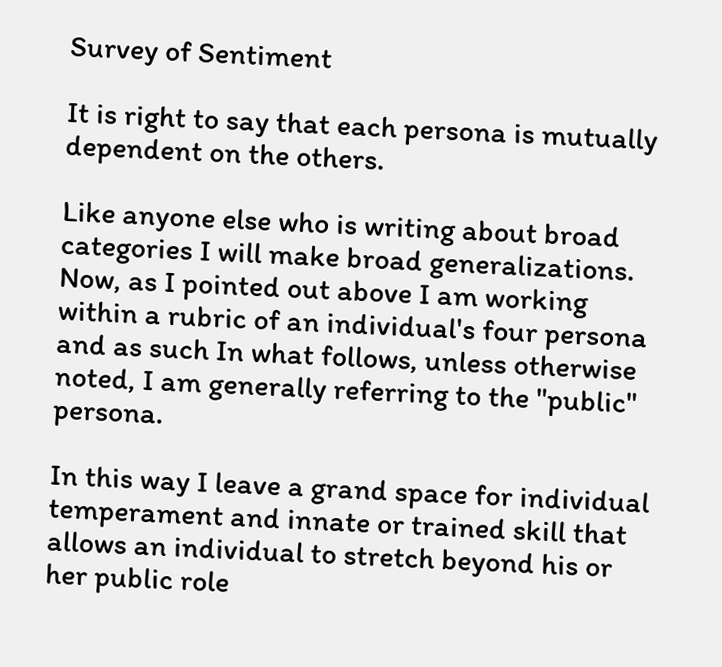Survey of Sentiment

It is right to say that each persona is mutually dependent on the others.

Like anyone else who is writing about broad categories I will make broad generalizations. Now, as I pointed out above I am working within a rubric of an individual's four persona and as such In what follows, unless otherwise noted, I am generally referring to the "public" persona.

In this way I leave a grand space for individual temperament and innate or trained skill that allows an individual to stretch beyond his or her public role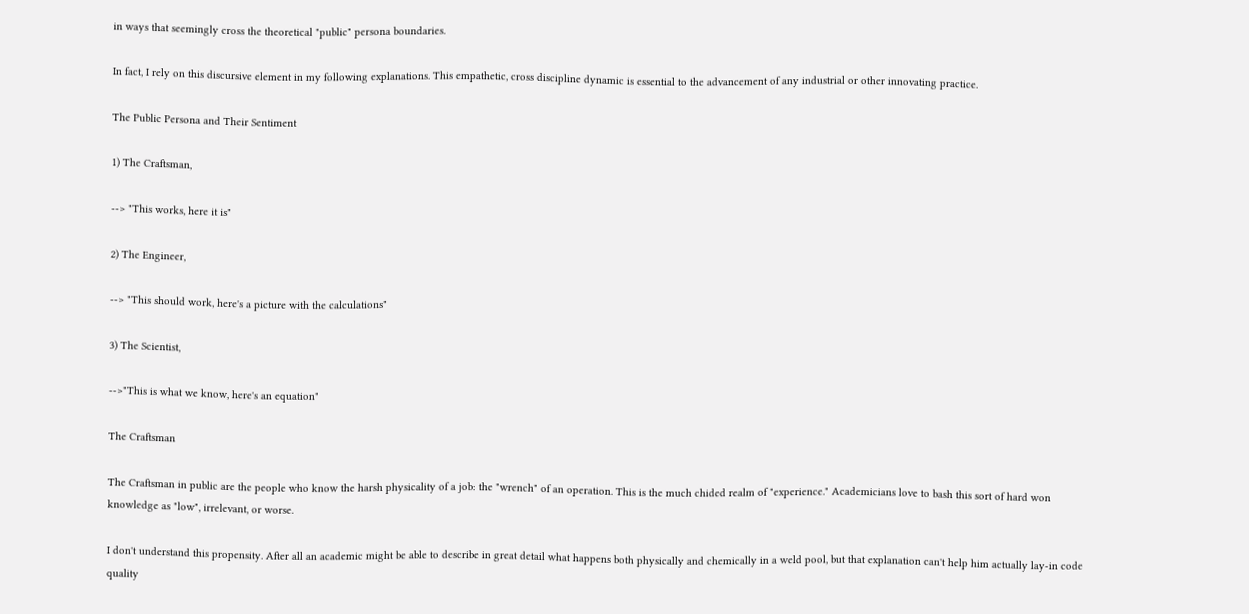in ways that seemingly cross the theoretical "public" persona boundaries.

In fact, I rely on this discursive element in my following explanations. This empathetic, cross discipline dynamic is essential to the advancement of any industrial or other innovating practice.

The Public Persona and Their Sentiment

1) The Craftsman,

--> "This works, here it is"

2) The Engineer,

--> "This should work, here's a picture with the calculations"

3) The Scientist,

-->"This is what we know, here's an equation"

The Craftsman

The Craftsman in public are the people who know the harsh physicality of a job: the "wrench" of an operation. This is the much chided realm of "experience." Academicians love to bash this sort of hard won knowledge as "low", irrelevant, or worse.

I don't understand this propensity. After all an academic might be able to describe in great detail what happens both physically and chemically in a weld pool, but that explanation can't help him actually lay-in code quality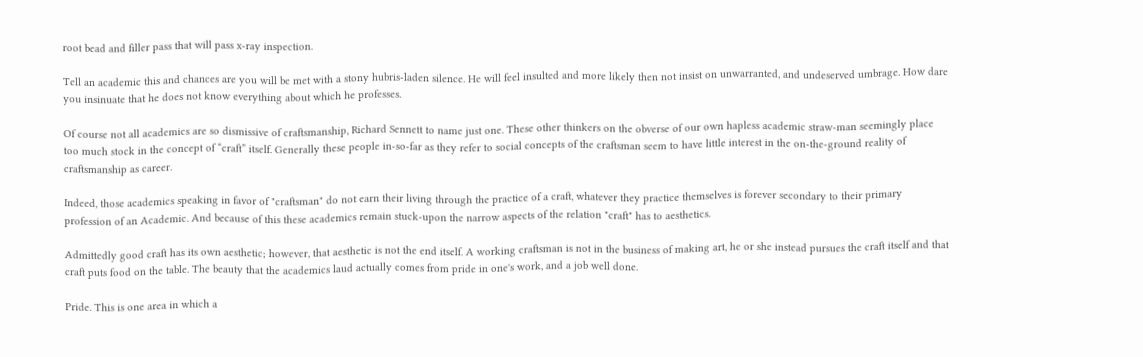root bead and filler pass that will pass x-ray inspection.

Tell an academic this and chances are you will be met with a stony hubris-laden silence. He will feel insulted and more likely then not insist on unwarranted, and undeserved umbrage. How dare you insinuate that he does not know everything about which he professes.

Of course not all academics are so dismissive of craftsmanship, Richard Sennett to name just one. These other thinkers on the obverse of our own hapless academic straw-man seemingly place too much stock in the concept of “craft” itself. Generally these people in-so-far as they refer to social concepts of the craftsman seem to have little interest in the on-the-ground reality of craftsmanship as career.

Indeed, those academics speaking in favor of "craftsman" do not earn their living through the practice of a craft, whatever they practice themselves is forever secondary to their primary profession of an Academic. And because of this these academics remain stuck-upon the narrow aspects of the relation "craft" has to aesthetics.

Admittedly good craft has its own aesthetic; however, that aesthetic is not the end itself. A working craftsman is not in the business of making art, he or she instead pursues the craft itself and that craft puts food on the table. The beauty that the academics laud actually comes from pride in one's work, and a job well done.

Pride. This is one area in which a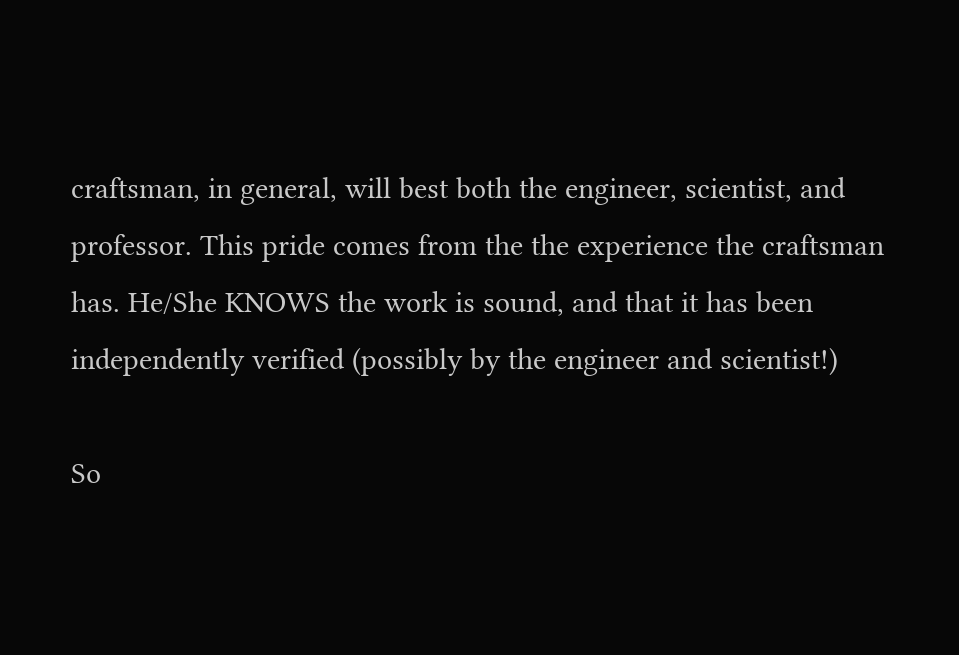craftsman, in general, will best both the engineer, scientist, and professor. This pride comes from the the experience the craftsman has. He/She KNOWS the work is sound, and that it has been independently verified (possibly by the engineer and scientist!)

So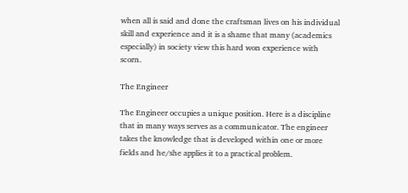when all is said and done the craftsman lives on his individual skill and experience and it is a shame that many (academics especially) in society view this hard won experience with scorn.

The Engineer

The Engineer occupies a unique position. Here is a discipline that in many ways serves as a communicator. The engineer takes the knowledge that is developed within one or more fields and he/she applies it to a practical problem.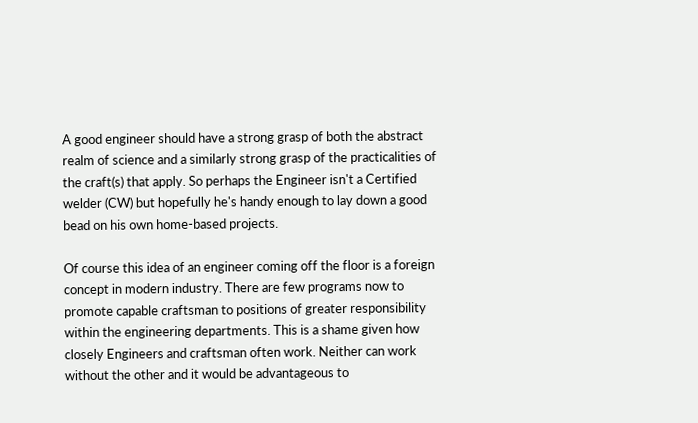A good engineer should have a strong grasp of both the abstract realm of science and a similarly strong grasp of the practicalities of the craft(s) that apply. So perhaps the Engineer isn't a Certified welder (CW) but hopefully he's handy enough to lay down a good bead on his own home-based projects.

Of course this idea of an engineer coming off the floor is a foreign concept in modern industry. There are few programs now to promote capable craftsman to positions of greater responsibility within the engineering departments. This is a shame given how closely Engineers and craftsman often work. Neither can work without the other and it would be advantageous to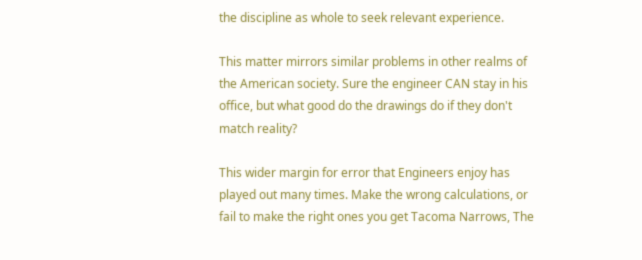the discipline as whole to seek relevant experience.

This matter mirrors similar problems in other realms of the American society. Sure the engineer CAN stay in his office, but what good do the drawings do if they don't match reality?

This wider margin for error that Engineers enjoy has played out many times. Make the wrong calculations, or fail to make the right ones you get Tacoma Narrows, The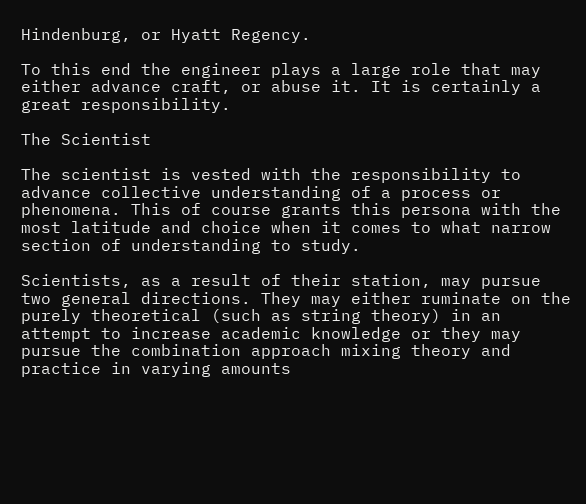Hindenburg, or Hyatt Regency.

To this end the engineer plays a large role that may either advance craft, or abuse it. It is certainly a great responsibility.

The Scientist

The scientist is vested with the responsibility to advance collective understanding of a process or phenomena. This of course grants this persona with the most latitude and choice when it comes to what narrow section of understanding to study.

Scientists, as a result of their station, may pursue two general directions. They may either ruminate on the purely theoretical (such as string theory) in an attempt to increase academic knowledge or they may pursue the combination approach mixing theory and practice in varying amounts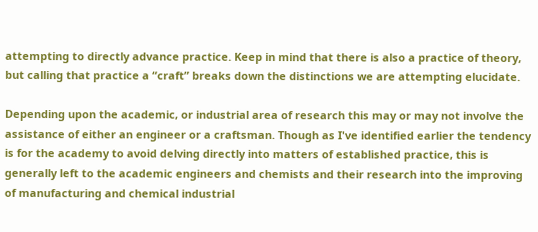attempting to directly advance practice. Keep in mind that there is also a practice of theory, but calling that practice a “craft” breaks down the distinctions we are attempting elucidate.

Depending upon the academic, or industrial area of research this may or may not involve the assistance of either an engineer or a craftsman. Though as I've identified earlier the tendency is for the academy to avoid delving directly into matters of established practice, this is generally left to the academic engineers and chemists and their research into the improving of manufacturing and chemical industrial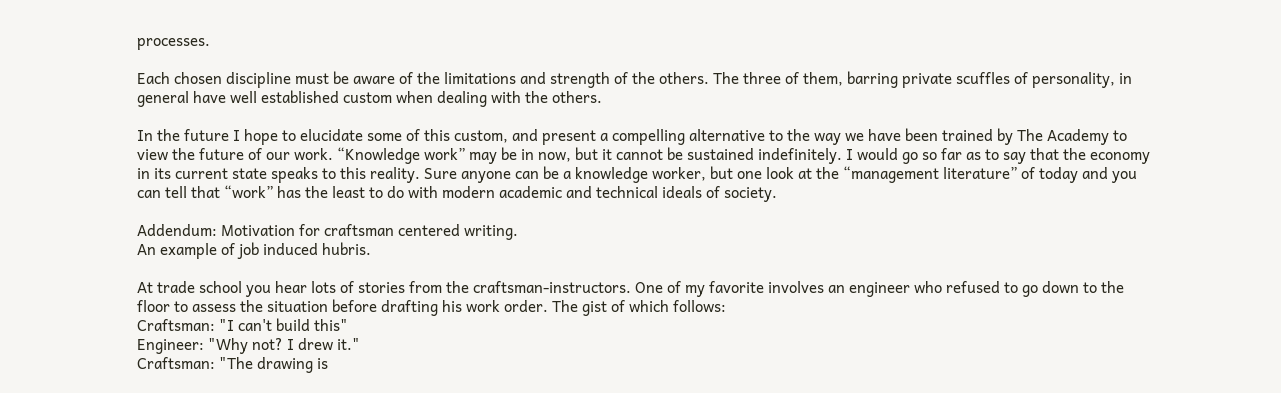processes.

Each chosen discipline must be aware of the limitations and strength of the others. The three of them, barring private scuffles of personality, in general have well established custom when dealing with the others.

In the future I hope to elucidate some of this custom, and present a compelling alternative to the way we have been trained by The Academy to view the future of our work. “Knowledge work” may be in now, but it cannot be sustained indefinitely. I would go so far as to say that the economy in its current state speaks to this reality. Sure anyone can be a knowledge worker, but one look at the “management literature” of today and you can tell that “work” has the least to do with modern academic and technical ideals of society.

Addendum: Motivation for craftsman centered writing.
An example of job induced hubris.

At trade school you hear lots of stories from the craftsman-instructors. One of my favorite involves an engineer who refused to go down to the floor to assess the situation before drafting his work order. The gist of which follows:
Craftsman: "I can't build this"
Engineer: "Why not? I drew it."
Craftsman: "The drawing is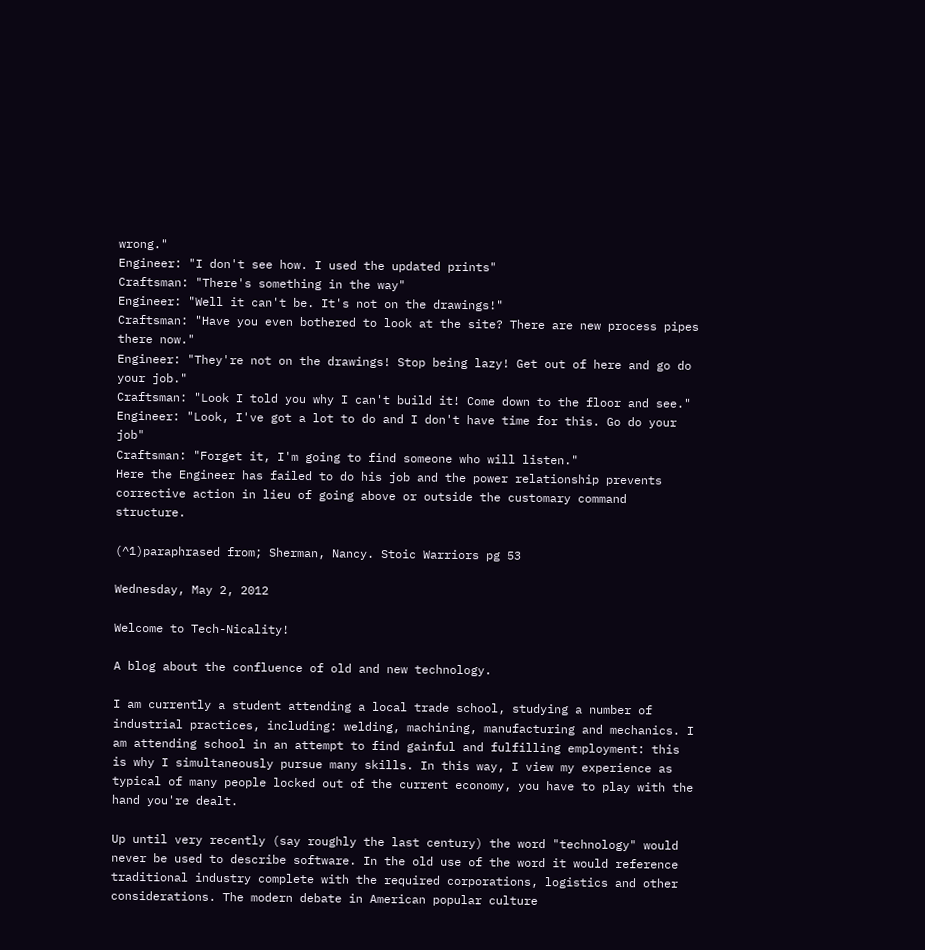wrong."
Engineer: "I don't see how. I used the updated prints"
Craftsman: "There's something in the way"
Engineer: "Well it can't be. It's not on the drawings!"
Craftsman: "Have you even bothered to look at the site? There are new process pipes there now."
Engineer: "They're not on the drawings! Stop being lazy! Get out of here and go do your job."
Craftsman: "Look I told you why I can't build it! Come down to the floor and see."
Engineer: "Look, I've got a lot to do and I don't have time for this. Go do your job"
Craftsman: "Forget it, I'm going to find someone who will listen."
Here the Engineer has failed to do his job and the power relationship prevents corrective action in lieu of going above or outside the customary command structure.

(^1)paraphrased from; Sherman, Nancy. Stoic Warriors pg 53

Wednesday, May 2, 2012

Welcome to Tech-Nicality!

A blog about the confluence of old and new technology.

I am currently a student attending a local trade school, studying a number of industrial practices, including: welding, machining, manufacturing and mechanics. I am attending school in an attempt to find gainful and fulfilling employment: this is why I simultaneously pursue many skills. In this way, I view my experience as typical of many people locked out of the current economy, you have to play with the hand you're dealt.

Up until very recently (say roughly the last century) the word "technology" would never be used to describe software. In the old use of the word it would reference traditional industry complete with the required corporations, logistics and other considerations. The modern debate in American popular culture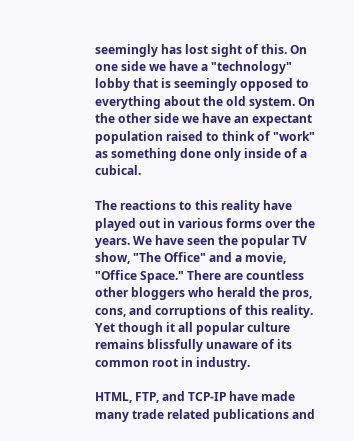seemingly has lost sight of this. On one side we have a "technology" lobby that is seemingly opposed to everything about the old system. On the other side we have an expectant population raised to think of "work" as something done only inside of a cubical.

The reactions to this reality have played out in various forms over the years. We have seen the popular TV show, "The Office" and a movie, "Office Space." There are countless other bloggers who herald the pros, cons, and corruptions of this reality. Yet though it all popular culture remains blissfully unaware of its common root in industry.

HTML, FTP, and TCP-IP have made many trade related publications and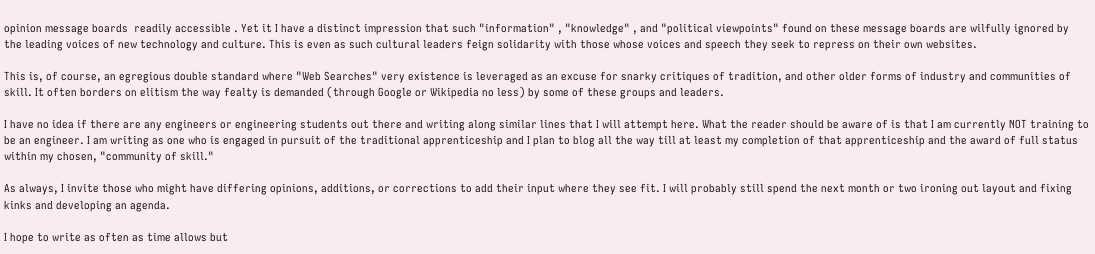opinion message boards  readily accessible . Yet it I have a distinct impression that such "information" , "knowledge" , and "political viewpoints" found on these message boards are wilfully ignored by the leading voices of new technology and culture. This is even as such cultural leaders feign solidarity with those whose voices and speech they seek to repress on their own websites.

This is, of course, an egregious double standard where "Web Searches" very existence is leveraged as an excuse for snarky critiques of tradition, and other older forms of industry and communities of skill. It often borders on elitism the way fealty is demanded (through Google or Wikipedia no less) by some of these groups and leaders.

I have no idea if there are any engineers or engineering students out there and writing along similar lines that I will attempt here. What the reader should be aware of is that I am currently NOT training to be an engineer. I am writing as one who is engaged in pursuit of the traditional apprenticeship and I plan to blog all the way till at least my completion of that apprenticeship and the award of full status within my chosen, "community of skill."

As always, I invite those who might have differing opinions, additions, or corrections to add their input where they see fit. I will probably still spend the next month or two ironing out layout and fixing kinks and developing an agenda.

I hope to write as often as time allows but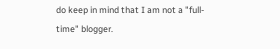do keep in mind that I am not a "full-time" blogger.